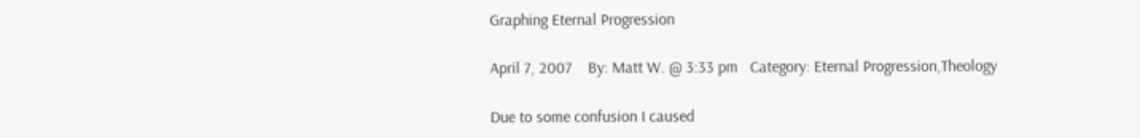Graphing Eternal Progression

April 7, 2007    By: Matt W. @ 3:33 pm   Category: Eternal Progression,Theology

Due to some confusion I caused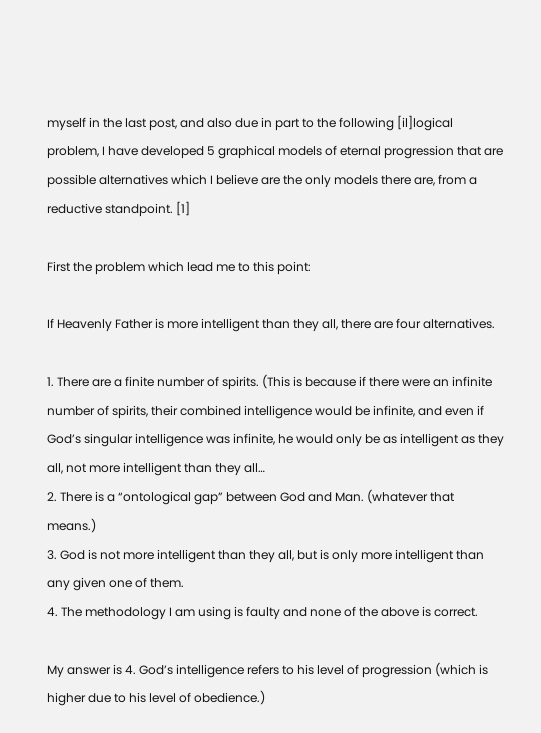myself in the last post, and also due in part to the following [il]logical problem, I have developed 5 graphical models of eternal progression that are possible alternatives which I believe are the only models there are, from a reductive standpoint. [1]

First the problem which lead me to this point:

If Heavenly Father is more intelligent than they all, there are four alternatives.

1. There are a finite number of spirits. (This is because if there were an infinite number of spirits, their combined intelligence would be infinite, and even if God’s singular intelligence was infinite, he would only be as intelligent as they all, not more intelligent than they all…
2. There is a “ontological gap” between God and Man. (whatever that means.)
3. God is not more intelligent than they all, but is only more intelligent than any given one of them.
4. The methodology I am using is faulty and none of the above is correct.

My answer is 4. God’s intelligence refers to his level of progression (which is higher due to his level of obedience.)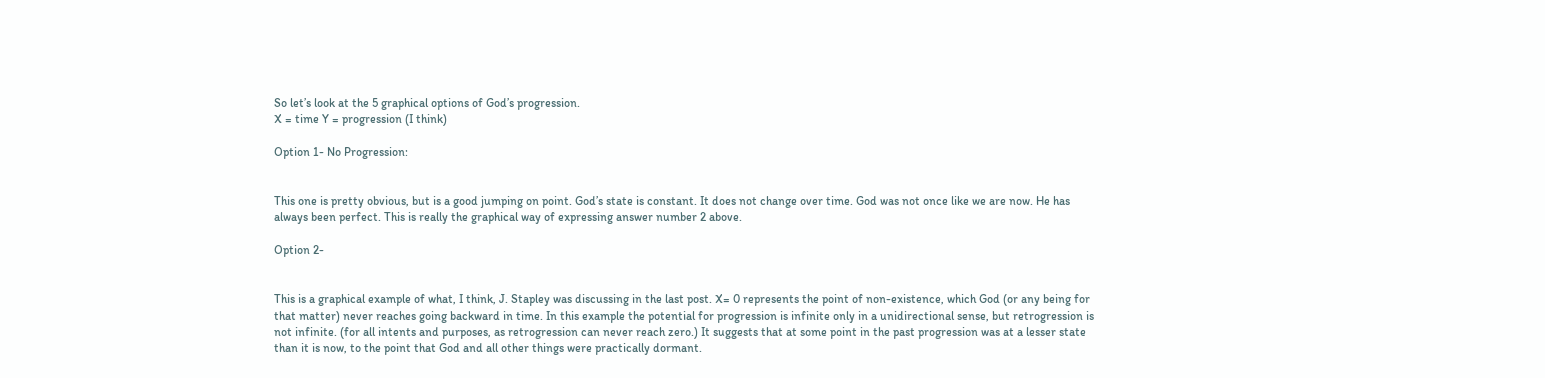So let’s look at the 5 graphical options of God’s progression.
X = time Y = progression (I think)

Option 1- No Progression:


This one is pretty obvious, but is a good jumping on point. God’s state is constant. It does not change over time. God was not once like we are now. He has always been perfect. This is really the graphical way of expressing answer number 2 above.

Option 2-


This is a graphical example of what, I think, J. Stapley was discussing in the last post. X= 0 represents the point of non-existence, which God (or any being for that matter) never reaches going backward in time. In this example the potential for progression is infinite only in a unidirectional sense, but retrogression is not infinite. (for all intents and purposes, as retrogression can never reach zero.) It suggests that at some point in the past progression was at a lesser state than it is now, to the point that God and all other things were practically dormant.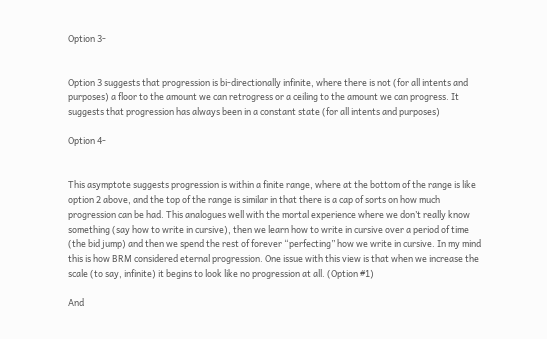Option 3-


Option 3 suggests that progression is bi-directionally infinite, where there is not (for all intents and purposes) a floor to the amount we can retrogress or a ceiling to the amount we can progress. It suggests that progression has always been in a constant state (for all intents and purposes)

Option 4-


This asymptote suggests progression is within a finite range, where at the bottom of the range is like option 2 above, and the top of the range is similar in that there is a cap of sorts on how much progression can be had. This analogues well with the mortal experience where we don’t really know something (say how to write in cursive), then we learn how to write in cursive over a period of time (the bid jump) and then we spend the rest of forever “perfecting” how we write in cursive. In my mind this is how BRM considered eternal progression. One issue with this view is that when we increase the scale (to say, infinite) it begins to look like no progression at all. (Option #1)

And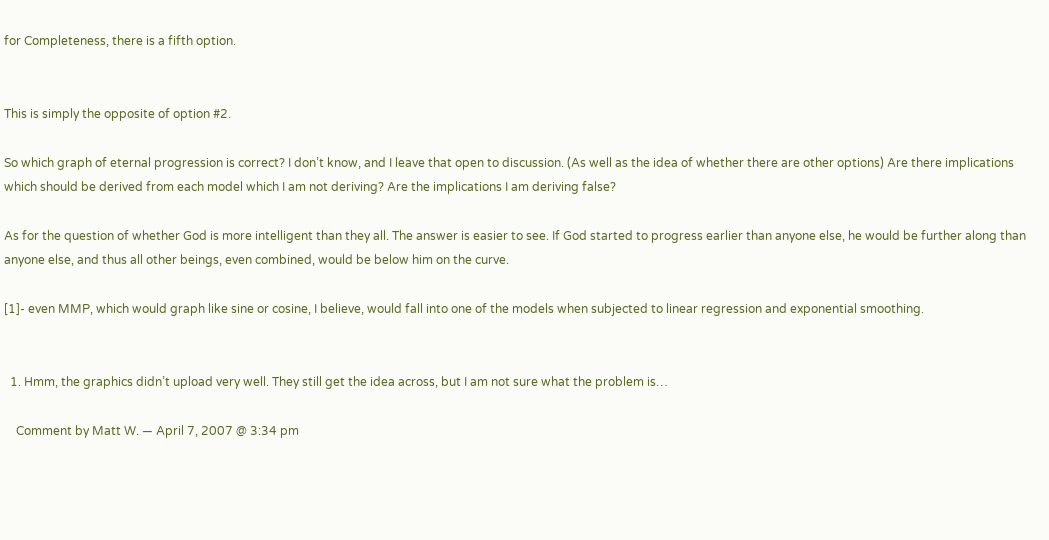for Completeness, there is a fifth option.


This is simply the opposite of option #2.

So which graph of eternal progression is correct? I don’t know, and I leave that open to discussion. (As well as the idea of whether there are other options) Are there implications which should be derived from each model which I am not deriving? Are the implications I am deriving false?

As for the question of whether God is more intelligent than they all. The answer is easier to see. If God started to progress earlier than anyone else, he would be further along than anyone else, and thus all other beings, even combined, would be below him on the curve.

[1]- even MMP, which would graph like sine or cosine, I believe, would fall into one of the models when subjected to linear regression and exponential smoothing.


  1. Hmm, the graphics didn’t upload very well. They still get the idea across, but I am not sure what the problem is…

    Comment by Matt W. — April 7, 2007 @ 3:34 pm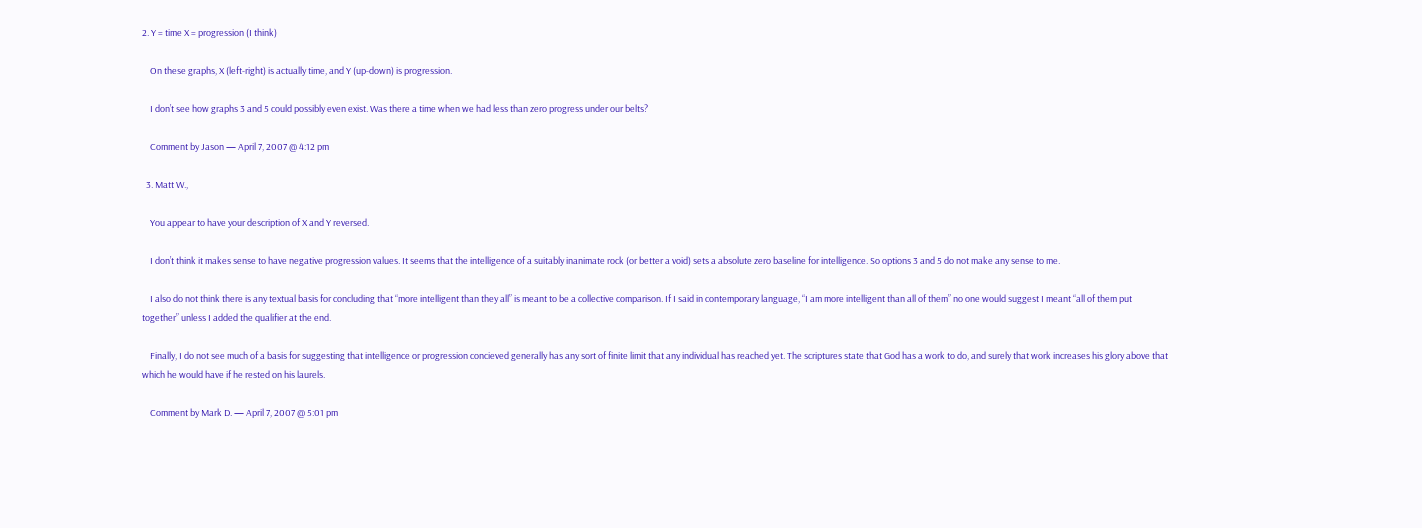2. Y = time X = progression (I think)

    On these graphs, X (left-right) is actually time, and Y (up-down) is progression.

    I don’t see how graphs 3 and 5 could possibly even exist. Was there a time when we had less than zero progress under our belts?

    Comment by Jason — April 7, 2007 @ 4:12 pm

  3. Matt W.,

    You appear to have your description of X and Y reversed.

    I don’t think it makes sense to have negative progression values. It seems that the intelligence of a suitably inanimate rock (or better a void) sets a absolute zero baseline for intelligence. So options 3 and 5 do not make any sense to me.

    I also do not think there is any textual basis for concluding that “more intelligent than they all” is meant to be a collective comparison. If I said in contemporary language, “I am more intelligent than all of them” no one would suggest I meant “all of them put together” unless I added the qualifier at the end.

    Finally, I do not see much of a basis for suggesting that intelligence or progression concieved generally has any sort of finite limit that any individual has reached yet. The scriptures state that God has a work to do, and surely that work increases his glory above that which he would have if he rested on his laurels.

    Comment by Mark D. — April 7, 2007 @ 5:01 pm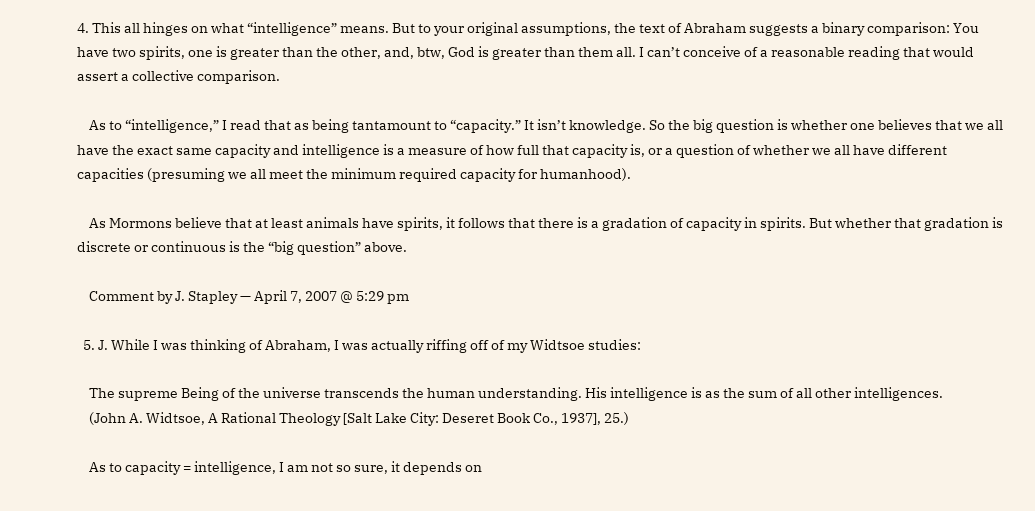4. This all hinges on what “intelligence” means. But to your original assumptions, the text of Abraham suggests a binary comparison: You have two spirits, one is greater than the other, and, btw, God is greater than them all. I can’t conceive of a reasonable reading that would assert a collective comparison.

    As to “intelligence,” I read that as being tantamount to “capacity.” It isn’t knowledge. So the big question is whether one believes that we all have the exact same capacity and intelligence is a measure of how full that capacity is, or a question of whether we all have different capacities (presuming we all meet the minimum required capacity for humanhood).

    As Mormons believe that at least animals have spirits, it follows that there is a gradation of capacity in spirits. But whether that gradation is discrete or continuous is the “big question” above.

    Comment by J. Stapley — April 7, 2007 @ 5:29 pm

  5. J. While I was thinking of Abraham, I was actually riffing off of my Widtsoe studies:

    The supreme Being of the universe transcends the human understanding. His intelligence is as the sum of all other intelligences.
    (John A. Widtsoe, A Rational Theology [Salt Lake City: Deseret Book Co., 1937], 25.)

    As to capacity = intelligence, I am not so sure, it depends on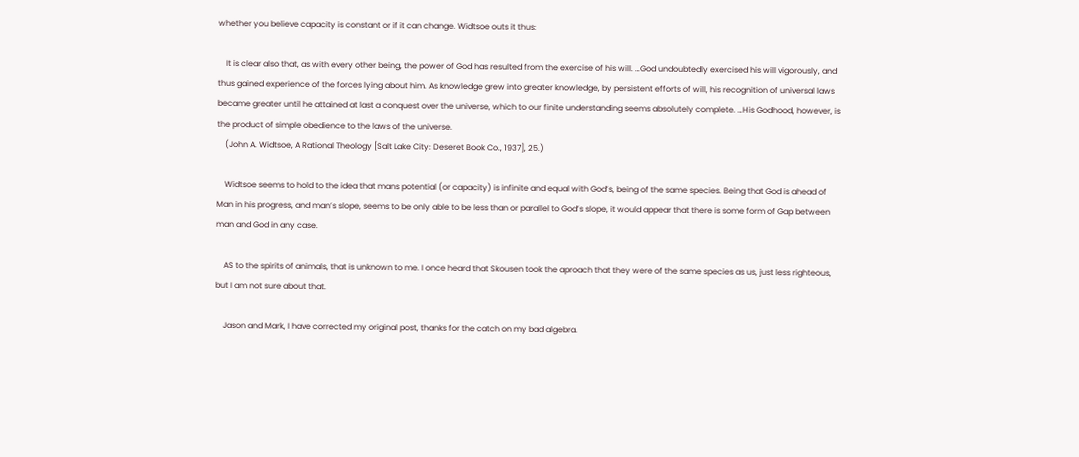whether you believe capacity is constant or if it can change. Widtsoe outs it thus:

    It is clear also that, as with every other being, the power of God has resulted from the exercise of his will. …God undoubtedly exercised his will vigorously, and thus gained experience of the forces lying about him. As knowledge grew into greater knowledge, by persistent efforts of will, his recognition of universal laws became greater until he attained at last a conquest over the universe, which to our finite understanding seems absolutely complete. …His Godhood, however, is the product of simple obedience to the laws of the universe.
    (John A. Widtsoe, A Rational Theology [Salt Lake City: Deseret Book Co., 1937], 25.)

    Widtsoe seems to hold to the idea that mans potential (or capacity) is infinite and equal with God’s, being of the same species. Being that God is ahead of Man in his progress, and man’s slope, seems to be only able to be less than or parallel to God’s slope, it would appear that there is some form of Gap between man and God in any case.

    AS to the spirits of animals, that is unknown to me. I once heard that Skousen took the aproach that they were of the same species as us, just less righteous, but I am not sure about that.

    Jason and Mark, I have corrected my original post, thanks for the catch on my bad algebra.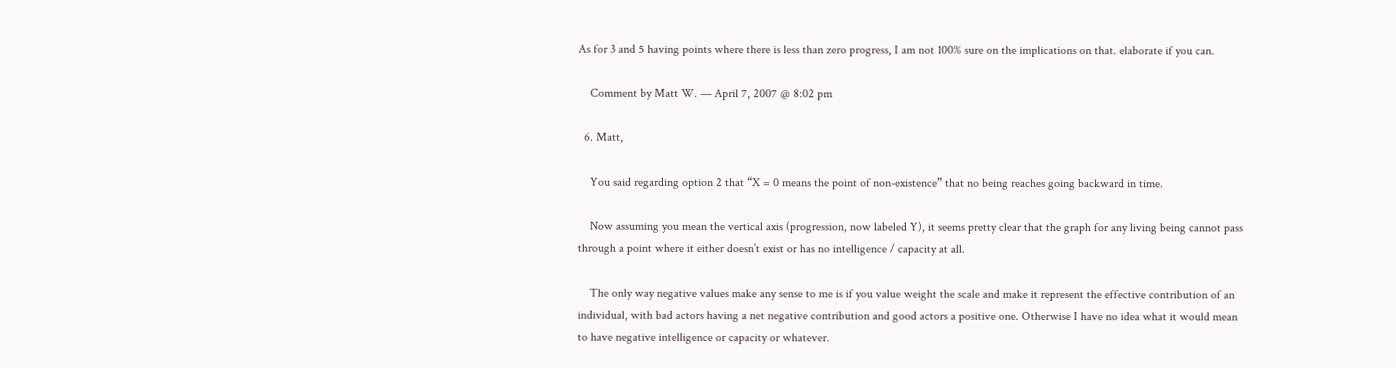As for 3 and 5 having points where there is less than zero progress, I am not 100% sure on the implications on that. elaborate if you can.

    Comment by Matt W. — April 7, 2007 @ 8:02 pm

  6. Matt,

    You said regarding option 2 that “X = 0 means the point of non-existence” that no being reaches going backward in time.

    Now assuming you mean the vertical axis (progression, now labeled Y), it seems pretty clear that the graph for any living being cannot pass through a point where it either doesn’t exist or has no intelligence / capacity at all.

    The only way negative values make any sense to me is if you value weight the scale and make it represent the effective contribution of an individual, with bad actors having a net negative contribution and good actors a positive one. Otherwise I have no idea what it would mean to have negative intelligence or capacity or whatever.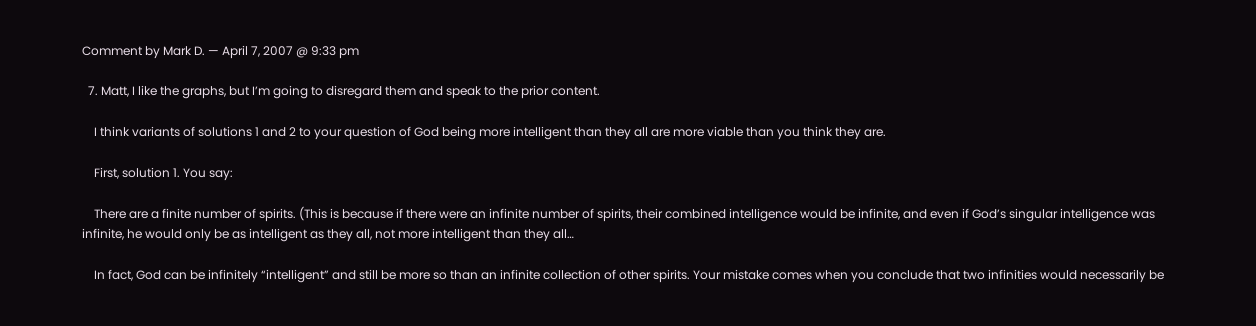Comment by Mark D. — April 7, 2007 @ 9:33 pm

  7. Matt, I like the graphs, but I’m going to disregard them and speak to the prior content.

    I think variants of solutions 1 and 2 to your question of God being more intelligent than they all are more viable than you think they are.

    First, solution 1. You say:

    There are a finite number of spirits. (This is because if there were an infinite number of spirits, their combined intelligence would be infinite, and even if God’s singular intelligence was infinite, he would only be as intelligent as they all, not more intelligent than they all…

    In fact, God can be infinitely “intelligent” and still be more so than an infinite collection of other spirits. Your mistake comes when you conclude that two infinities would necessarily be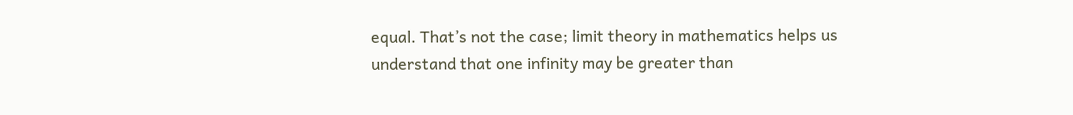equal. That’s not the case; limit theory in mathematics helps us understand that one infinity may be greater than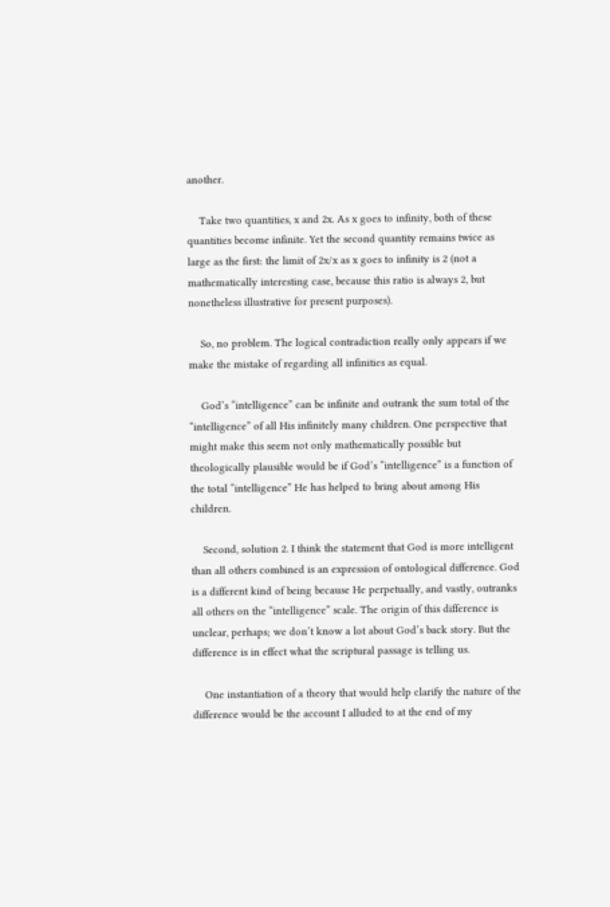another.

    Take two quantities, x and 2x. As x goes to infinity, both of these quantities become infinite. Yet the second quantity remains twice as large as the first: the limit of 2x/x as x goes to infinity is 2 (not a mathematically interesting case, because this ratio is always 2, but nonetheless illustrative for present purposes).

    So, no problem. The logical contradiction really only appears if we make the mistake of regarding all infinities as equal.

    God’s “intelligence” can be infinite and outrank the sum total of the “intelligence” of all His infinitely many children. One perspective that might make this seem not only mathematically possible but theologically plausible would be if God’s “intelligence” is a function of the total “intelligence” He has helped to bring about among His children.

    Second, solution 2. I think the statement that God is more intelligent than all others combined is an expression of ontological difference. God is a different kind of being because He perpetually, and vastly, outranks all others on the “intelligence” scale. The origin of this difference is unclear, perhaps; we don’t know a lot about God’s back story. But the difference is in effect what the scriptural passage is telling us.

    One instantiation of a theory that would help clarify the nature of the difference would be the account I alluded to at the end of my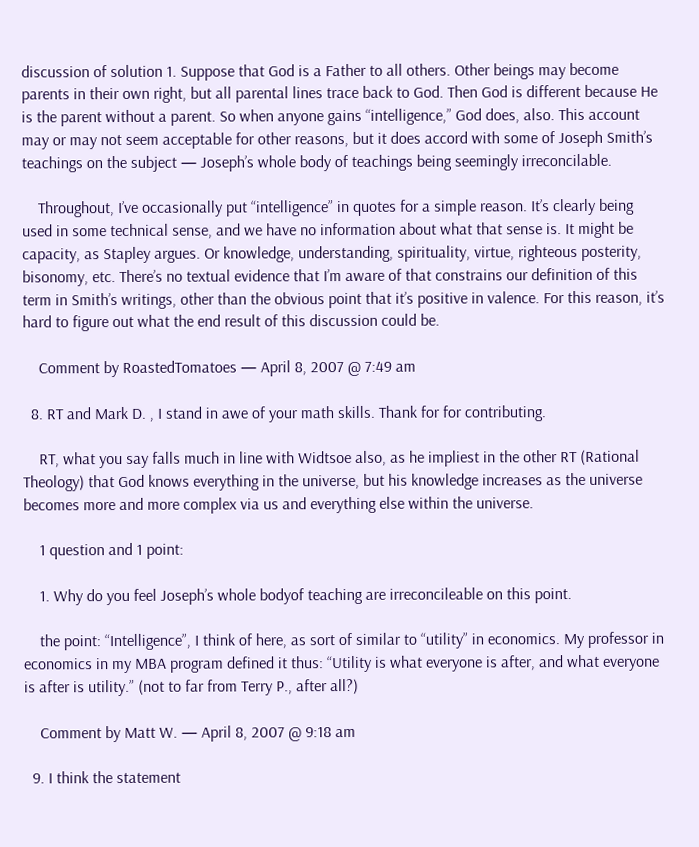discussion of solution 1. Suppose that God is a Father to all others. Other beings may become parents in their own right, but all parental lines trace back to God. Then God is different because He is the parent without a parent. So when anyone gains “intelligence,” God does, also. This account may or may not seem acceptable for other reasons, but it does accord with some of Joseph Smith’s teachings on the subject — Joseph’s whole body of teachings being seemingly irreconcilable.

    Throughout, I’ve occasionally put “intelligence” in quotes for a simple reason. It’s clearly being used in some technical sense, and we have no information about what that sense is. It might be capacity, as Stapley argues. Or knowledge, understanding, spirituality, virtue, righteous posterity, bisonomy, etc. There’s no textual evidence that I’m aware of that constrains our definition of this term in Smith’s writings, other than the obvious point that it’s positive in valence. For this reason, it’s hard to figure out what the end result of this discussion could be.

    Comment by RoastedTomatoes — April 8, 2007 @ 7:49 am

  8. RT and Mark D. , I stand in awe of your math skills. Thank for for contributing.

    RT, what you say falls much in line with Widtsoe also, as he impliest in the other RT (Rational Theology) that God knows everything in the universe, but his knowledge increases as the universe becomes more and more complex via us and everything else within the universe.

    1 question and 1 point:

    1. Why do you feel Joseph’s whole bodyof teaching are irreconcileable on this point.

    the point: “Intelligence”, I think of here, as sort of similar to “utility” in economics. My professor in economics in my MBA program defined it thus: “Utility is what everyone is after, and what everyone is after is utility.” (not to far from Terry P., after all?)

    Comment by Matt W. — April 8, 2007 @ 9:18 am

  9. I think the statement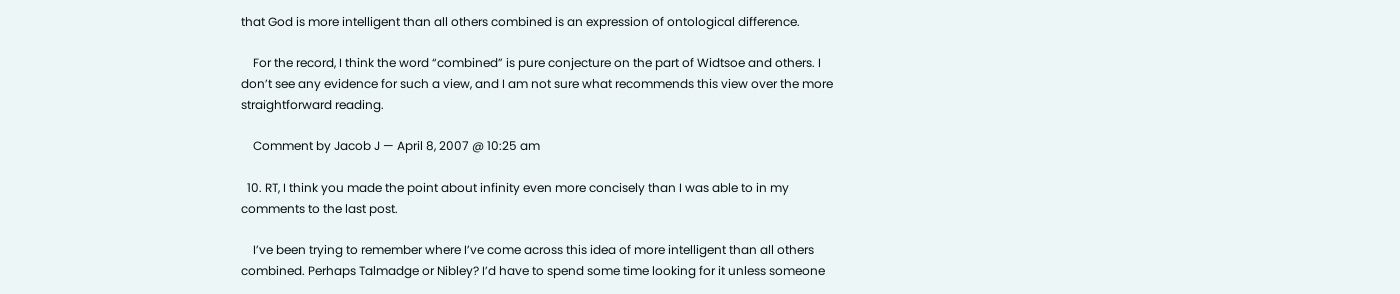that God is more intelligent than all others combined is an expression of ontological difference.

    For the record, I think the word “combined” is pure conjecture on the part of Widtsoe and others. I don’t see any evidence for such a view, and I am not sure what recommends this view over the more straightforward reading.

    Comment by Jacob J — April 8, 2007 @ 10:25 am

  10. RT, I think you made the point about infinity even more concisely than I was able to in my comments to the last post.

    I’ve been trying to remember where I’ve come across this idea of more intelligent than all others combined. Perhaps Talmadge or Nibley? I’d have to spend some time looking for it unless someone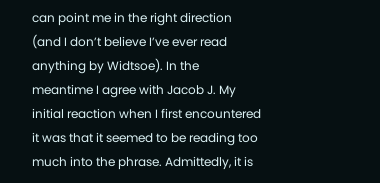can point me in the right direction (and I don’t believe I’ve ever read anything by Widtsoe). In the meantime I agree with Jacob J. My initial reaction when I first encountered it was that it seemed to be reading too much into the phrase. Admittedly, it is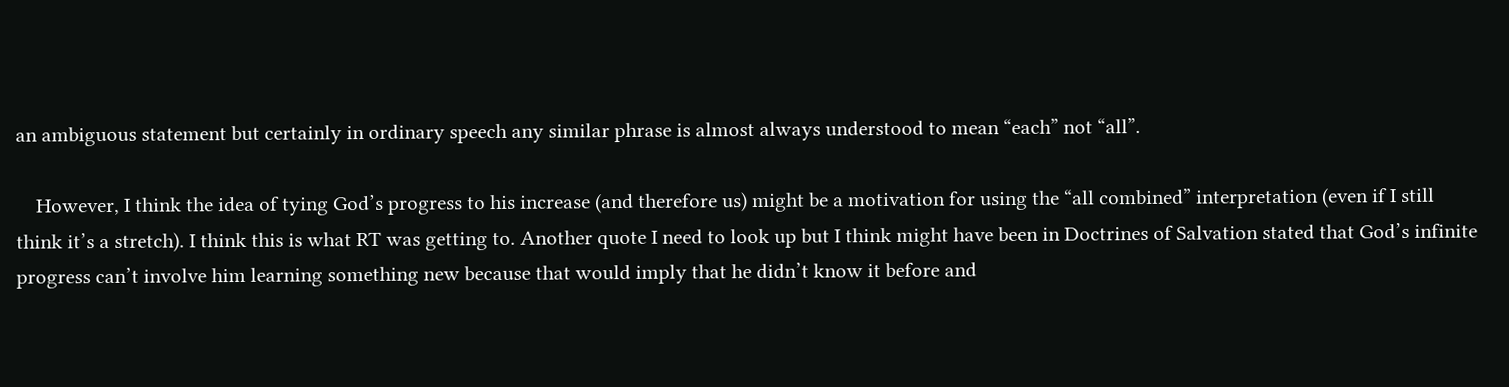an ambiguous statement but certainly in ordinary speech any similar phrase is almost always understood to mean “each” not “all”.

    However, I think the idea of tying God’s progress to his increase (and therefore us) might be a motivation for using the “all combined” interpretation (even if I still think it’s a stretch). I think this is what RT was getting to. Another quote I need to look up but I think might have been in Doctrines of Salvation stated that God’s infinite progress can’t involve him learning something new because that would imply that he didn’t know it before and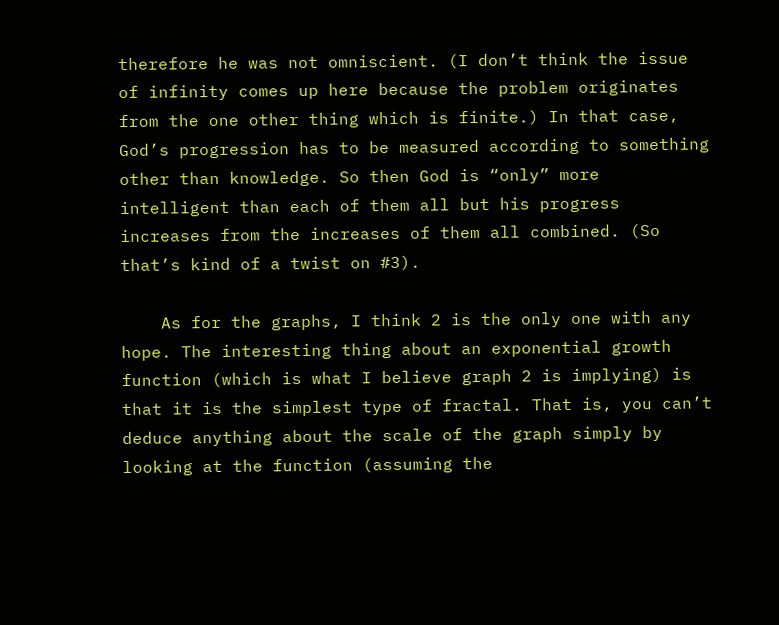therefore he was not omniscient. (I don’t think the issue of infinity comes up here because the problem originates from the one other thing which is finite.) In that case, God’s progression has to be measured according to something other than knowledge. So then God is “only” more intelligent than each of them all but his progress increases from the increases of them all combined. (So that’s kind of a twist on #3).

    As for the graphs, I think 2 is the only one with any hope. The interesting thing about an exponential growth function (which is what I believe graph 2 is implying) is that it is the simplest type of fractal. That is, you can’t deduce anything about the scale of the graph simply by looking at the function (assuming the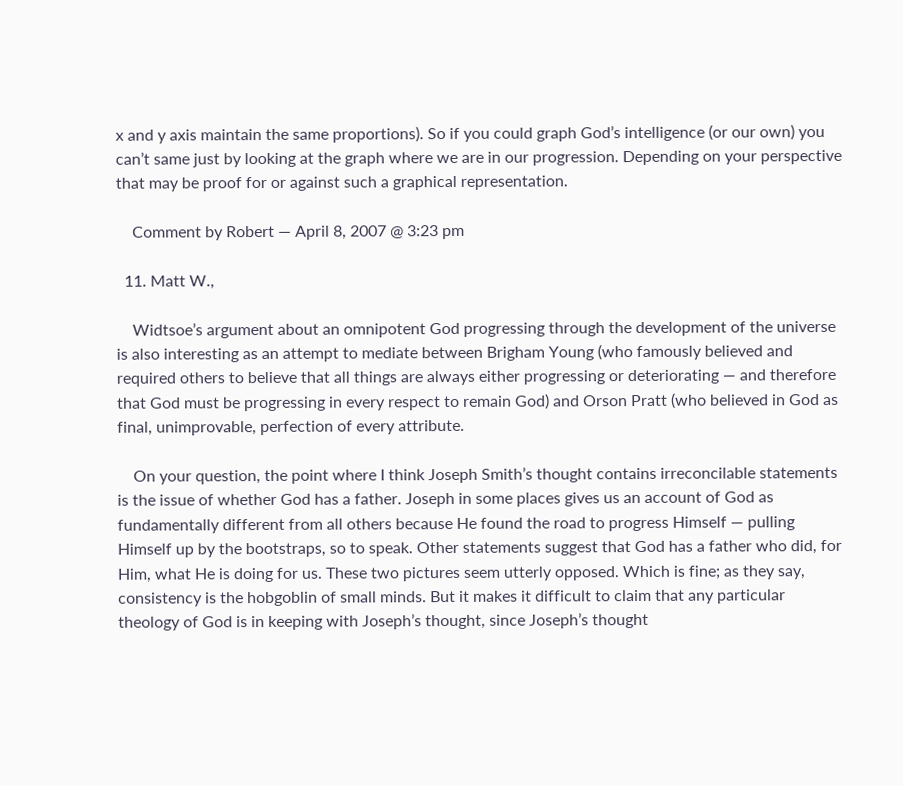x and y axis maintain the same proportions). So if you could graph God’s intelligence (or our own) you can’t same just by looking at the graph where we are in our progression. Depending on your perspective that may be proof for or against such a graphical representation.

    Comment by Robert — April 8, 2007 @ 3:23 pm

  11. Matt W.,

    Widtsoe’s argument about an omnipotent God progressing through the development of the universe is also interesting as an attempt to mediate between Brigham Young (who famously believed and required others to believe that all things are always either progressing or deteriorating — and therefore that God must be progressing in every respect to remain God) and Orson Pratt (who believed in God as final, unimprovable, perfection of every attribute.

    On your question, the point where I think Joseph Smith’s thought contains irreconcilable statements is the issue of whether God has a father. Joseph in some places gives us an account of God as fundamentally different from all others because He found the road to progress Himself — pulling Himself up by the bootstraps, so to speak. Other statements suggest that God has a father who did, for Him, what He is doing for us. These two pictures seem utterly opposed. Which is fine; as they say, consistency is the hobgoblin of small minds. But it makes it difficult to claim that any particular theology of God is in keeping with Joseph’s thought, since Joseph’s thought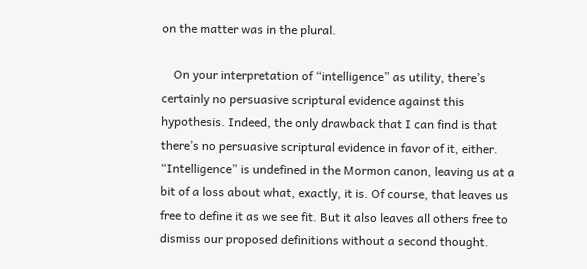on the matter was in the plural.

    On your interpretation of “intelligence” as utility, there’s certainly no persuasive scriptural evidence against this hypothesis. Indeed, the only drawback that I can find is that there’s no persuasive scriptural evidence in favor of it, either. “Intelligence” is undefined in the Mormon canon, leaving us at a bit of a loss about what, exactly, it is. Of course, that leaves us free to define it as we see fit. But it also leaves all others free to dismiss our proposed definitions without a second thought.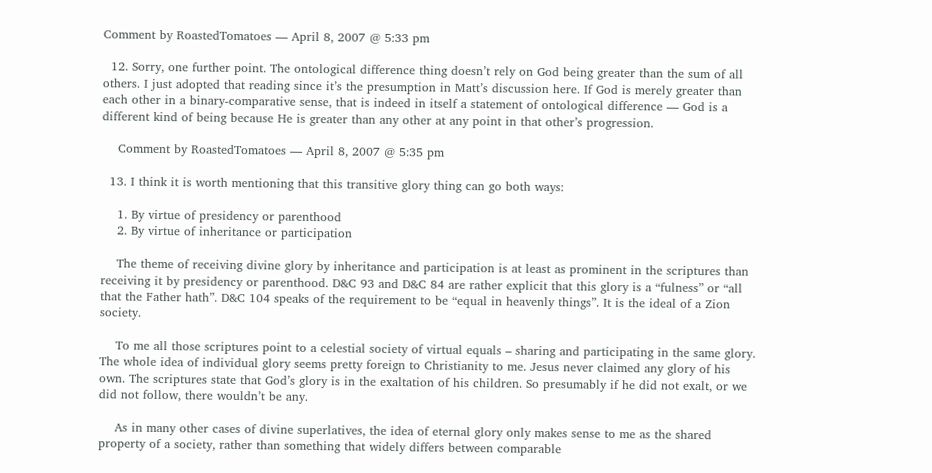Comment by RoastedTomatoes — April 8, 2007 @ 5:33 pm

  12. Sorry, one further point. The ontological difference thing doesn’t rely on God being greater than the sum of all others. I just adopted that reading since it’s the presumption in Matt’s discussion here. If God is merely greater than each other in a binary-comparative sense, that is indeed in itself a statement of ontological difference — God is a different kind of being because He is greater than any other at any point in that other’s progression.

    Comment by RoastedTomatoes — April 8, 2007 @ 5:35 pm

  13. I think it is worth mentioning that this transitive glory thing can go both ways:

    1. By virtue of presidency or parenthood
    2. By virtue of inheritance or participation

    The theme of receiving divine glory by inheritance and participation is at least as prominent in the scriptures than receiving it by presidency or parenthood. D&C 93 and D&C 84 are rather explicit that this glory is a “fulness” or “all that the Father hath”. D&C 104 speaks of the requirement to be “equal in heavenly things”. It is the ideal of a Zion society.

    To me all those scriptures point to a celestial society of virtual equals – sharing and participating in the same glory. The whole idea of individual glory seems pretty foreign to Christianity to me. Jesus never claimed any glory of his own. The scriptures state that God’s glory is in the exaltation of his children. So presumably if he did not exalt, or we did not follow, there wouldn’t be any.

    As in many other cases of divine superlatives, the idea of eternal glory only makes sense to me as the shared property of a society, rather than something that widely differs between comparable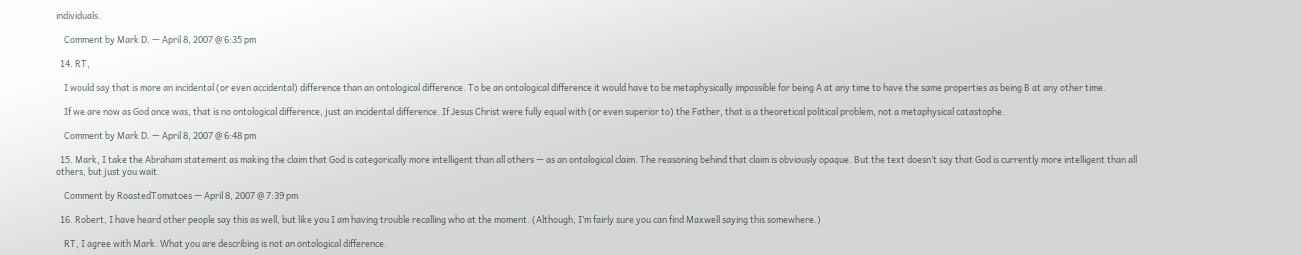individuals.

    Comment by Mark D. — April 8, 2007 @ 6:35 pm

  14. RT,

    I would say that is more an incidental (or even accidental) difference than an ontological difference. To be an ontological difference it would have to be metaphysically impossible for being A at any time to have the same properties as being B at any other time.

    If we are now as God once was, that is no ontological difference, just an incidental difference. If Jesus Christ were fully equal with (or even superior to) the Father, that is a theoretical political problem, not a metaphysical catastophe.

    Comment by Mark D. — April 8, 2007 @ 6:48 pm

  15. Mark, I take the Abraham statement as making the claim that God is categorically more intelligent than all others — as an ontological claim. The reasoning behind that claim is obviously opaque. But the text doesn’t say that God is currently more intelligent than all others, but just you wait.

    Comment by RoastedTomatoes — April 8, 2007 @ 7:39 pm

  16. Robert, I have heard other people say this as well, but like you I am having trouble recalling who at the moment. (Although, I’m fairly sure you can find Maxwell saying this somewhere.)

    RT, I agree with Mark. What you are describing is not an ontological difference.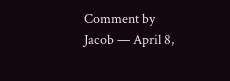Comment by Jacob — April 8,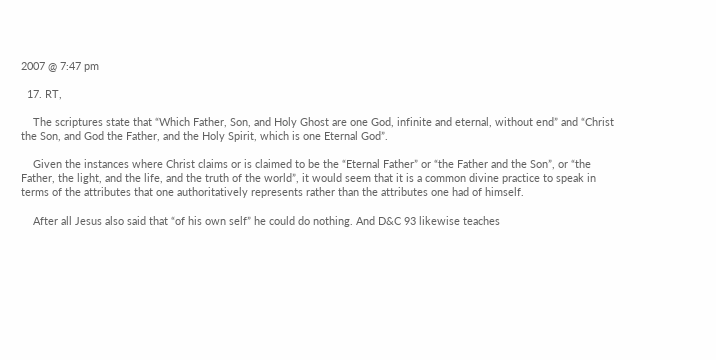2007 @ 7:47 pm

  17. RT,

    The scriptures state that “Which Father, Son, and Holy Ghost are one God, infinite and eternal, without end” and “Christ the Son, and God the Father, and the Holy Spirit, which is one Eternal God”.

    Given the instances where Christ claims or is claimed to be the “Eternal Father” or “the Father and the Son”, or “the Father, the light, and the life, and the truth of the world”, it would seem that it is a common divine practice to speak in terms of the attributes that one authoritatively represents rather than the attributes one had of himself.

    After all Jesus also said that “of his own self” he could do nothing. And D&C 93 likewise teaches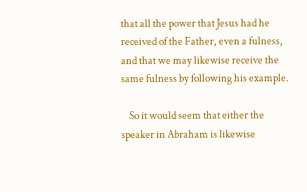that all the power that Jesus had he received of the Father, even a fulness, and that we may likewise receive the same fulness by following his example.

    So it would seem that either the speaker in Abraham is likewise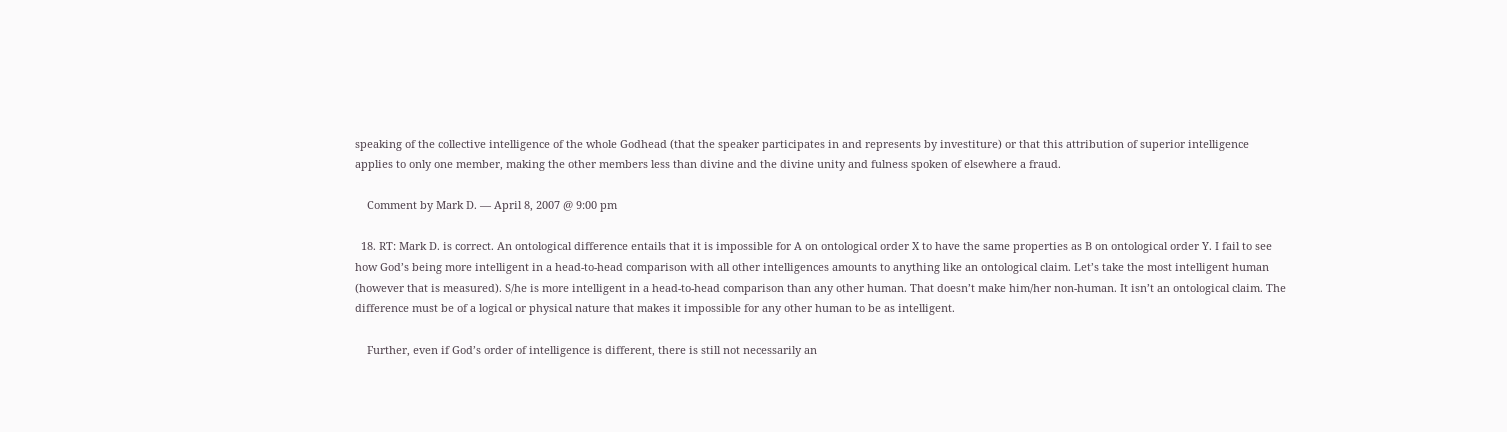speaking of the collective intelligence of the whole Godhead (that the speaker participates in and represents by investiture) or that this attribution of superior intelligence applies to only one member, making the other members less than divine and the divine unity and fulness spoken of elsewhere a fraud.

    Comment by Mark D. — April 8, 2007 @ 9:00 pm

  18. RT: Mark D. is correct. An ontological difference entails that it is impossible for A on ontological order X to have the same properties as B on ontological order Y. I fail to see how God’s being more intelligent in a head-to-head comparison with all other intelligences amounts to anything like an ontological claim. Let’s take the most intelligent human (however that is measured). S/he is more intelligent in a head-to-head comparison than any other human. That doesn’t make him/her non-human. It isn’t an ontological claim. The difference must be of a logical or physical nature that makes it impossible for any other human to be as intelligent.

    Further, even if God’s order of intelligence is different, there is still not necessarily an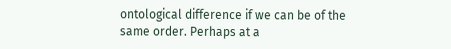ontological difference if we can be of the same order. Perhaps at a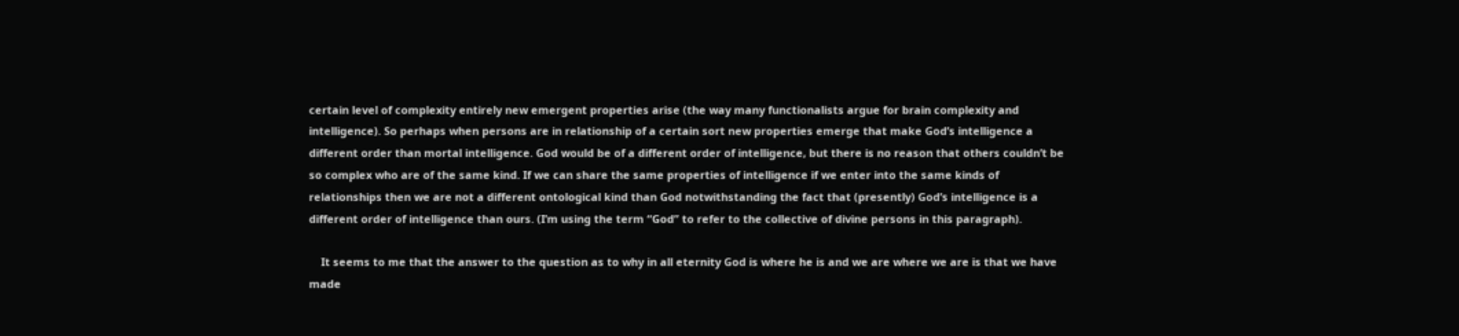certain level of complexity entirely new emergent properties arise (the way many functionalists argue for brain complexity and intelligence). So perhaps when persons are in relationship of a certain sort new properties emerge that make God’s intelligence a different order than mortal intelligence. God would be of a different order of intelligence, but there is no reason that others couldn’t be so complex who are of the same kind. If we can share the same properties of intelligence if we enter into the same kinds of relationships then we are not a different ontological kind than God notwithstanding the fact that (presently) God’s intelligence is a different order of intelligence than ours. (I’m using the term “God” to refer to the collective of divine persons in this paragraph).

    It seems to me that the answer to the question as to why in all eternity God is where he is and we are where we are is that we have made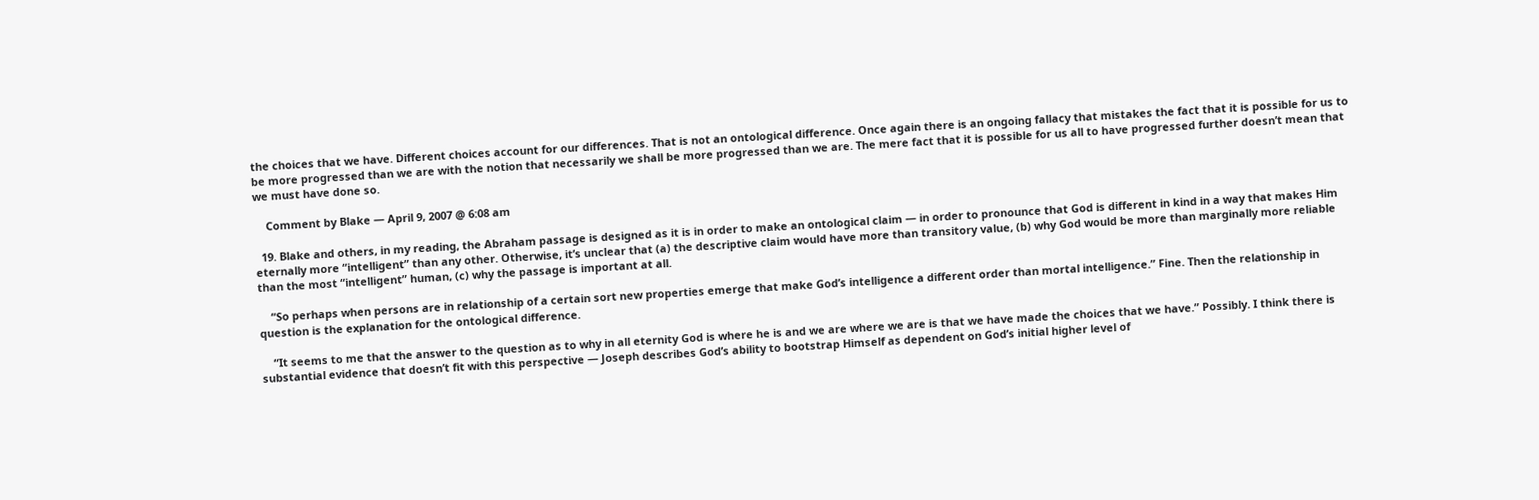the choices that we have. Different choices account for our differences. That is not an ontological difference. Once again there is an ongoing fallacy that mistakes the fact that it is possible for us to be more progressed than we are with the notion that necessarily we shall be more progressed than we are. The mere fact that it is possible for us all to have progressed further doesn’t mean that we must have done so.

    Comment by Blake — April 9, 2007 @ 6:08 am

  19. Blake and others, in my reading, the Abraham passage is designed as it is in order to make an ontological claim — in order to pronounce that God is different in kind in a way that makes Him eternally more “intelligent” than any other. Otherwise, it’s unclear that (a) the descriptive claim would have more than transitory value, (b) why God would be more than marginally more reliable than the most “intelligent” human, (c) why the passage is important at all.

    “So perhaps when persons are in relationship of a certain sort new properties emerge that make God’s intelligence a different order than mortal intelligence.” Fine. Then the relationship in question is the explanation for the ontological difference.

    “It seems to me that the answer to the question as to why in all eternity God is where he is and we are where we are is that we have made the choices that we have.” Possibly. I think there is substantial evidence that doesn’t fit with this perspective — Joseph describes God’s ability to bootstrap Himself as dependent on God’s initial higher level of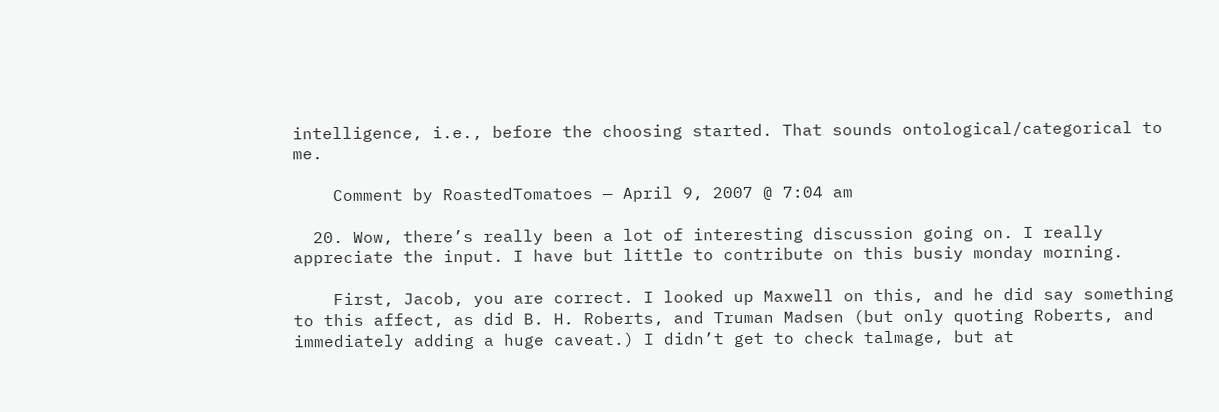intelligence, i.e., before the choosing started. That sounds ontological/categorical to me.

    Comment by RoastedTomatoes — April 9, 2007 @ 7:04 am

  20. Wow, there’s really been a lot of interesting discussion going on. I really appreciate the input. I have but little to contribute on this busiy monday morning.

    First, Jacob, you are correct. I looked up Maxwell on this, and he did say something to this affect, as did B. H. Roberts, and Truman Madsen (but only quoting Roberts, and immediately adding a huge caveat.) I didn’t get to check talmage, but at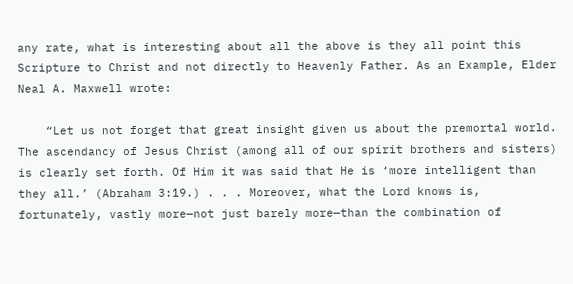any rate, what is interesting about all the above is they all point this Scripture to Christ and not directly to Heavenly Father. As an Example, Elder Neal A. Maxwell wrote:

    “Let us not forget that great insight given us about the premortal world. The ascendancy of Jesus Christ (among all of our spirit brothers and sisters) is clearly set forth. Of Him it was said that He is ‘more intelligent than they all.’ (Abraham 3:19.) . . . Moreover, what the Lord knows is, fortunately, vastly more—not just barely more—than the combination of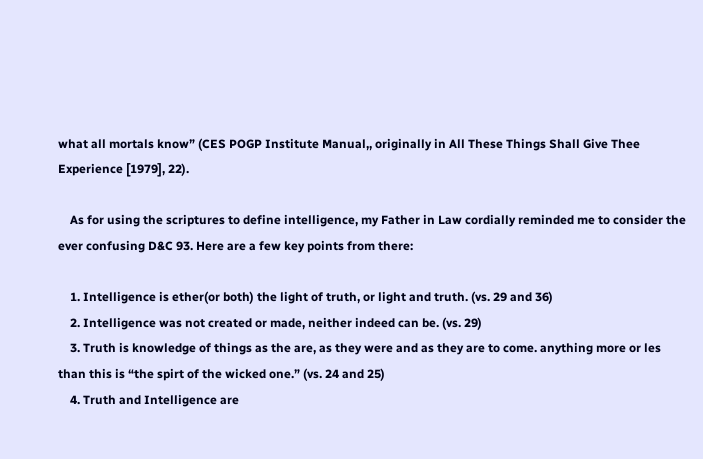what all mortals know” (CES POGP Institute Manual,, originally in All These Things Shall Give Thee Experience [1979], 22).

    As for using the scriptures to define intelligence, my Father in Law cordially reminded me to consider the ever confusing D&C 93. Here are a few key points from there:

    1. Intelligence is ether(or both) the light of truth, or light and truth. (vs. 29 and 36)
    2. Intelligence was not created or made, neither indeed can be. (vs. 29)
    3. Truth is knowledge of things as the are, as they were and as they are to come. anything more or les than this is “the spirt of the wicked one.” (vs. 24 and 25)
    4. Truth and Intelligence are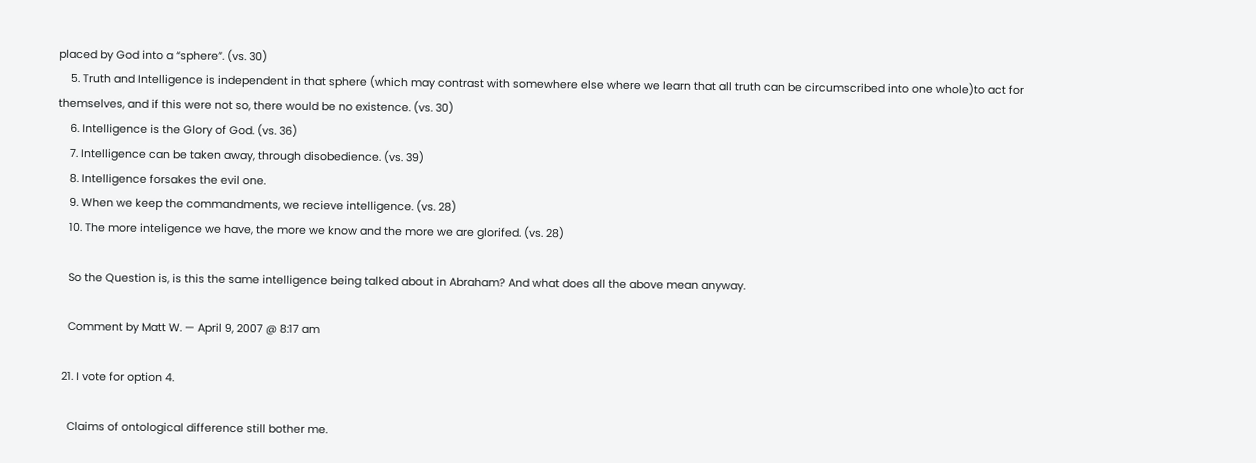placed by God into a “sphere”. (vs. 30)
    5. Truth and Intelligence is independent in that sphere (which may contrast with somewhere else where we learn that all truth can be circumscribed into one whole)to act for themselves, and if this were not so, there would be no existence. (vs. 30)
    6. Intelligence is the Glory of God. (vs. 36)
    7. Intelligence can be taken away, through disobedience. (vs. 39)
    8. Intelligence forsakes the evil one.
    9. When we keep the commandments, we recieve intelligence. (vs. 28)
    10. The more inteligence we have, the more we know and the more we are glorifed. (vs. 28)

    So the Question is, is this the same intelligence being talked about in Abraham? And what does all the above mean anyway.

    Comment by Matt W. — April 9, 2007 @ 8:17 am

  21. I vote for option 4.

    Claims of ontological difference still bother me.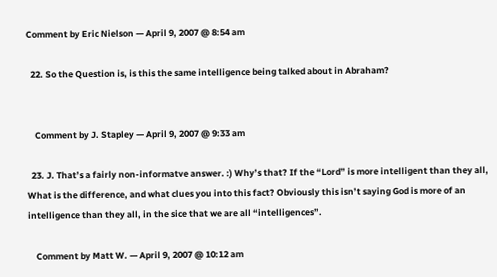Comment by Eric Nielson — April 9, 2007 @ 8:54 am

  22. So the Question is, is this the same intelligence being talked about in Abraham?


    Comment by J. Stapley — April 9, 2007 @ 9:33 am

  23. J. That’s a fairly non-informatve answer. :) Why’s that? If the “Lord” is more intelligent than they all, What is the difference, and what clues you into this fact? Obviously this isn’t saying God is more of an intelligence than they all, in the sice that we are all “intelligences”.

    Comment by Matt W. — April 9, 2007 @ 10:12 am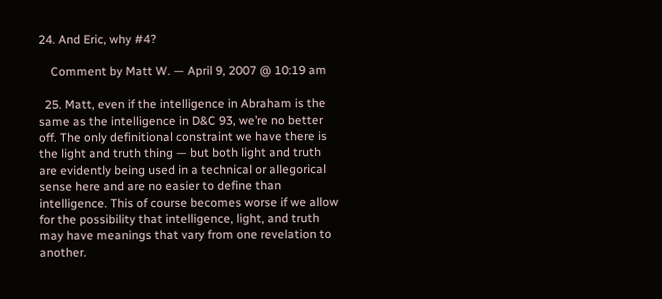24. And Eric, why #4?

    Comment by Matt W. — April 9, 2007 @ 10:19 am

  25. Matt, even if the intelligence in Abraham is the same as the intelligence in D&C 93, we’re no better off. The only definitional constraint we have there is the light and truth thing — but both light and truth are evidently being used in a technical or allegorical sense here and are no easier to define than intelligence. This of course becomes worse if we allow for the possibility that intelligence, light, and truth may have meanings that vary from one revelation to another.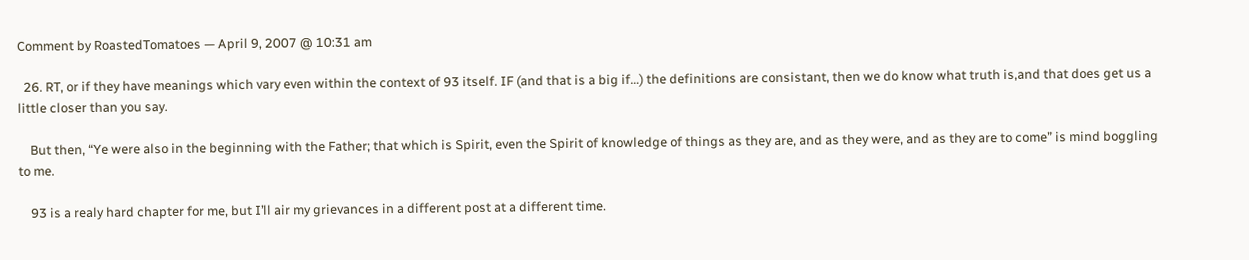Comment by RoastedTomatoes — April 9, 2007 @ 10:31 am

  26. RT, or if they have meanings which vary even within the context of 93 itself. IF (and that is a big if…) the definitions are consistant, then we do know what truth is,and that does get us a little closer than you say.

    But then, “Ye were also in the beginning with the Father; that which is Spirit, even the Spirit of knowledge of things as they are, and as they were, and as they are to come” is mind boggling to me.

    93 is a realy hard chapter for me, but I’ll air my grievances in a different post at a different time.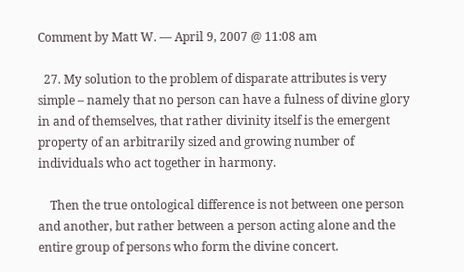Comment by Matt W. — April 9, 2007 @ 11:08 am

  27. My solution to the problem of disparate attributes is very simple – namely that no person can have a fulness of divine glory in and of themselves, that rather divinity itself is the emergent property of an arbitrarily sized and growing number of individuals who act together in harmony.

    Then the true ontological difference is not between one person and another, but rather between a person acting alone and the entire group of persons who form the divine concert.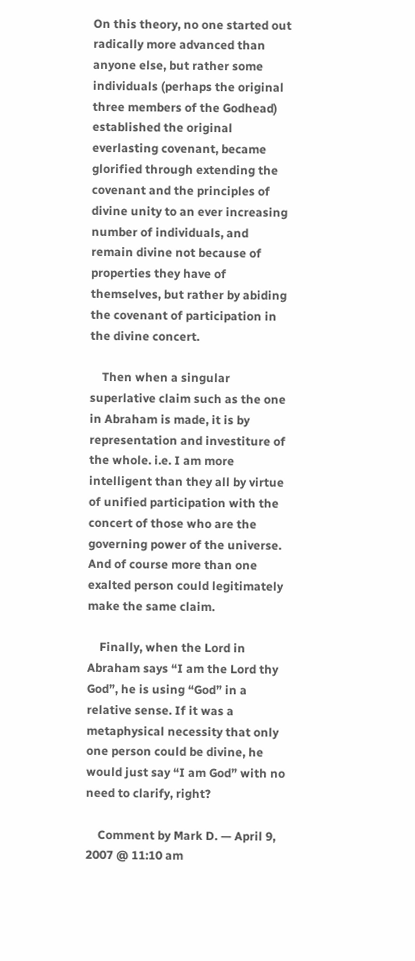On this theory, no one started out radically more advanced than anyone else, but rather some individuals (perhaps the original three members of the Godhead) established the original everlasting covenant, became glorified through extending the covenant and the principles of divine unity to an ever increasing number of individuals, and remain divine not because of properties they have of themselves, but rather by abiding the covenant of participation in the divine concert.

    Then when a singular superlative claim such as the one in Abraham is made, it is by representation and investiture of the whole. i.e. I am more intelligent than they all by virtue of unified participation with the concert of those who are the governing power of the universe. And of course more than one exalted person could legitimately make the same claim.

    Finally, when the Lord in Abraham says “I am the Lord thy God”, he is using “God” in a relative sense. If it was a metaphysical necessity that only one person could be divine, he would just say “I am God” with no need to clarify, right?

    Comment by Mark D. — April 9, 2007 @ 11:10 am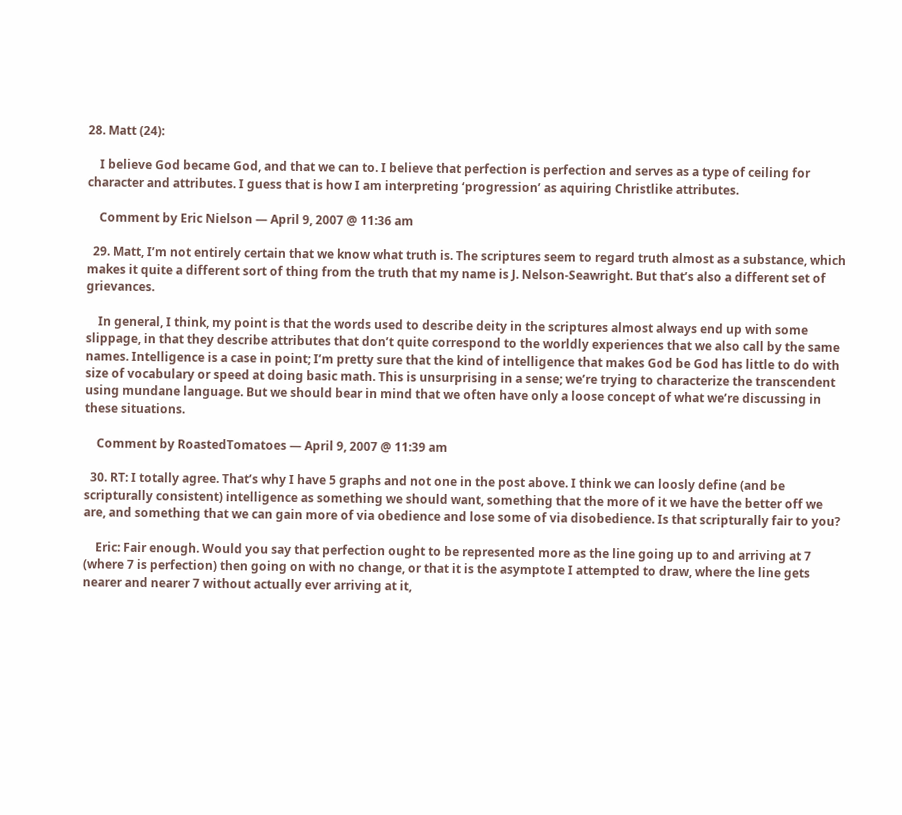28. Matt (24):

    I believe God became God, and that we can to. I believe that perfection is perfection and serves as a type of ceiling for character and attributes. I guess that is how I am interpreting ‘progression’ as aquiring Christlike attributes.

    Comment by Eric Nielson — April 9, 2007 @ 11:36 am

  29. Matt, I’m not entirely certain that we know what truth is. The scriptures seem to regard truth almost as a substance, which makes it quite a different sort of thing from the truth that my name is J. Nelson-Seawright. But that’s also a different set of grievances.

    In general, I think, my point is that the words used to describe deity in the scriptures almost always end up with some slippage, in that they describe attributes that don’t quite correspond to the worldly experiences that we also call by the same names. Intelligence is a case in point; I’m pretty sure that the kind of intelligence that makes God be God has little to do with size of vocabulary or speed at doing basic math. This is unsurprising in a sense; we’re trying to characterize the transcendent using mundane language. But we should bear in mind that we often have only a loose concept of what we’re discussing in these situations.

    Comment by RoastedTomatoes — April 9, 2007 @ 11:39 am

  30. RT: I totally agree. That’s why I have 5 graphs and not one in the post above. I think we can loosly define (and be scripturally consistent) intelligence as something we should want, something that the more of it we have the better off we are, and something that we can gain more of via obedience and lose some of via disobedience. Is that scripturally fair to you?

    Eric: Fair enough. Would you say that perfection ought to be represented more as the line going up to and arriving at 7 (where 7 is perfection) then going on with no change, or that it is the asymptote I attempted to draw, where the line gets nearer and nearer 7 without actually ever arriving at it,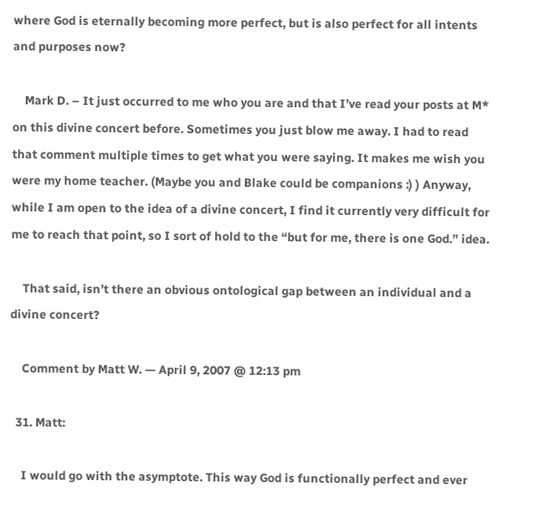where God is eternally becoming more perfect, but is also perfect for all intents and purposes now?

    Mark D. – It just occurred to me who you are and that I’ve read your posts at M* on this divine concert before. Sometimes you just blow me away. I had to read that comment multiple times to get what you were saying. It makes me wish you were my home teacher. (Maybe you and Blake could be companions :) ) Anyway, while I am open to the idea of a divine concert, I find it currently very difficult for me to reach that point, so I sort of hold to the “but for me, there is one God.” idea.

    That said, isn’t there an obvious ontological gap between an individual and a divine concert?

    Comment by Matt W. — April 9, 2007 @ 12:13 pm

  31. Matt:

    I would go with the asymptote. This way God is functionally perfect and ever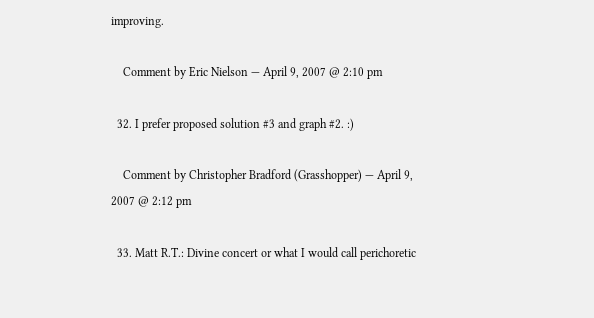improving.

    Comment by Eric Nielson — April 9, 2007 @ 2:10 pm

  32. I prefer proposed solution #3 and graph #2. :)

    Comment by Christopher Bradford (Grasshopper) — April 9, 2007 @ 2:12 pm

  33. Matt R.T.: Divine concert or what I would call perichoretic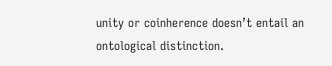unity or coinherence doesn’t entail an ontological distinction.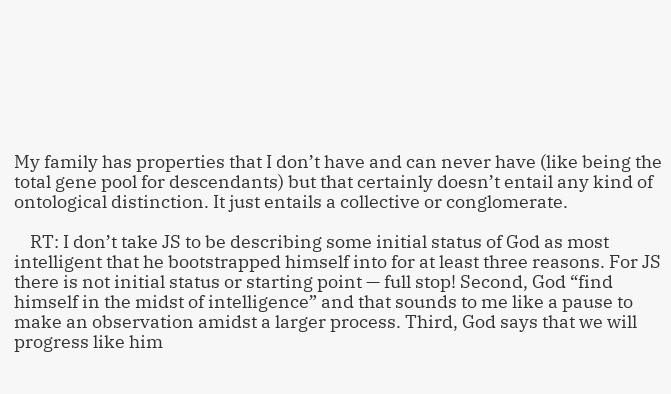My family has properties that I don’t have and can never have (like being the total gene pool for descendants) but that certainly doesn’t entail any kind of ontological distinction. It just entails a collective or conglomerate.

    RT: I don’t take JS to be describing some initial status of God as most intelligent that he bootstrapped himself into for at least three reasons. For JS there is not initial status or starting point — full stop! Second, God “find himself in the midst of intelligence” and that sounds to me like a pause to make an observation amidst a larger process. Third, God says that we will progress like him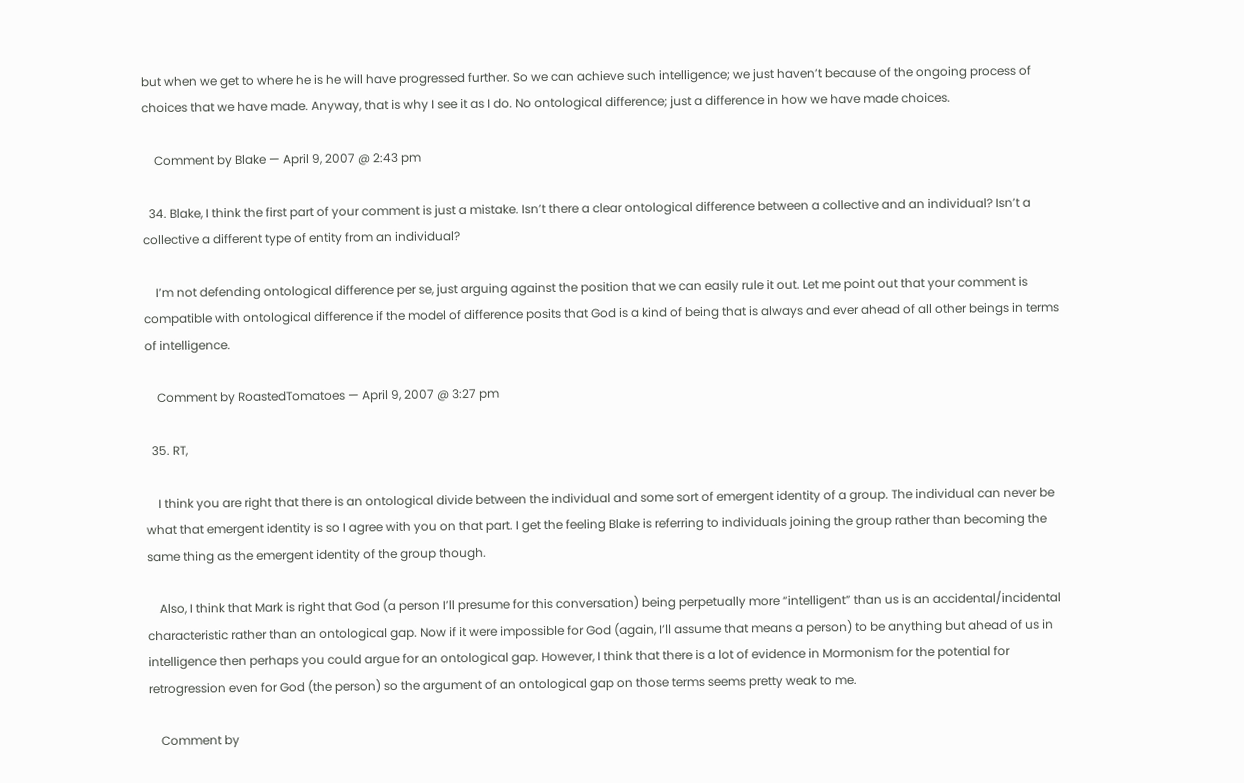but when we get to where he is he will have progressed further. So we can achieve such intelligence; we just haven’t because of the ongoing process of choices that we have made. Anyway, that is why I see it as I do. No ontological difference; just a difference in how we have made choices.

    Comment by Blake — April 9, 2007 @ 2:43 pm

  34. Blake, I think the first part of your comment is just a mistake. Isn’t there a clear ontological difference between a collective and an individual? Isn’t a collective a different type of entity from an individual?

    I’m not defending ontological difference per se, just arguing against the position that we can easily rule it out. Let me point out that your comment is compatible with ontological difference if the model of difference posits that God is a kind of being that is always and ever ahead of all other beings in terms of intelligence.

    Comment by RoastedTomatoes — April 9, 2007 @ 3:27 pm

  35. RT,

    I think you are right that there is an ontological divide between the individual and some sort of emergent identity of a group. The individual can never be what that emergent identity is so I agree with you on that part. I get the feeling Blake is referring to individuals joining the group rather than becoming the same thing as the emergent identity of the group though.

    Also, I think that Mark is right that God (a person I’ll presume for this conversation) being perpetually more “intelligent” than us is an accidental/incidental characteristic rather than an ontological gap. Now if it were impossible for God (again, I’ll assume that means a person) to be anything but ahead of us in intelligence then perhaps you could argue for an ontological gap. However, I think that there is a lot of evidence in Mormonism for the potential for retrogression even for God (the person) so the argument of an ontological gap on those terms seems pretty weak to me.

    Comment by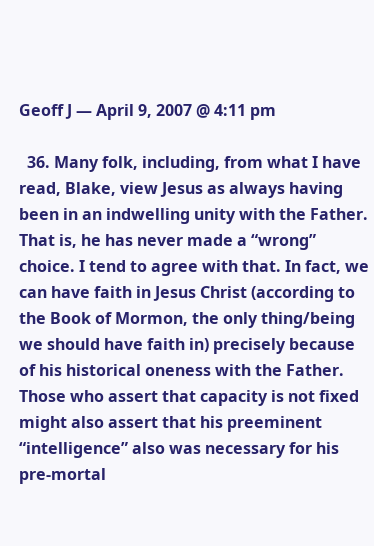Geoff J — April 9, 2007 @ 4:11 pm

  36. Many folk, including, from what I have read, Blake, view Jesus as always having been in an indwelling unity with the Father. That is, he has never made a “wrong” choice. I tend to agree with that. In fact, we can have faith in Jesus Christ (according to the Book of Mormon, the only thing/being we should have faith in) precisely because of his historical oneness with the Father. Those who assert that capacity is not fixed might also assert that his preeminent “intelligence” also was necessary for his pre-mortal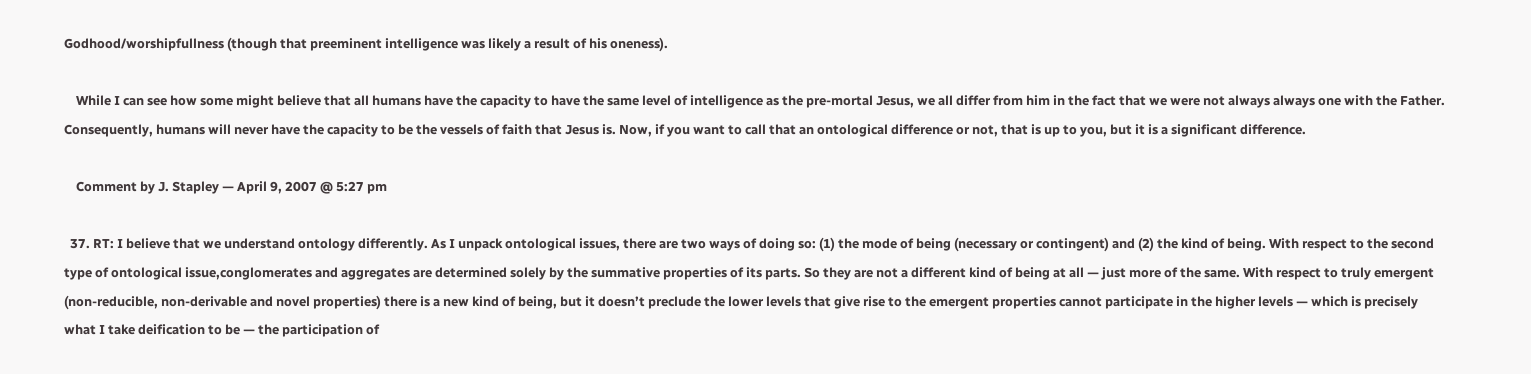Godhood/worshipfullness (though that preeminent intelligence was likely a result of his oneness).

    While I can see how some might believe that all humans have the capacity to have the same level of intelligence as the pre-mortal Jesus, we all differ from him in the fact that we were not always always one with the Father. Consequently, humans will never have the capacity to be the vessels of faith that Jesus is. Now, if you want to call that an ontological difference or not, that is up to you, but it is a significant difference.

    Comment by J. Stapley — April 9, 2007 @ 5:27 pm

  37. RT: I believe that we understand ontology differently. As I unpack ontological issues, there are two ways of doing so: (1) the mode of being (necessary or contingent) and (2) the kind of being. With respect to the second type of ontological issue,conglomerates and aggregates are determined solely by the summative properties of its parts. So they are not a different kind of being at all — just more of the same. With respect to truly emergent (non-reducible, non-derivable and novel properties) there is a new kind of being, but it doesn’t preclude the lower levels that give rise to the emergent properties cannot participate in the higher levels — which is precisely what I take deification to be — the participation of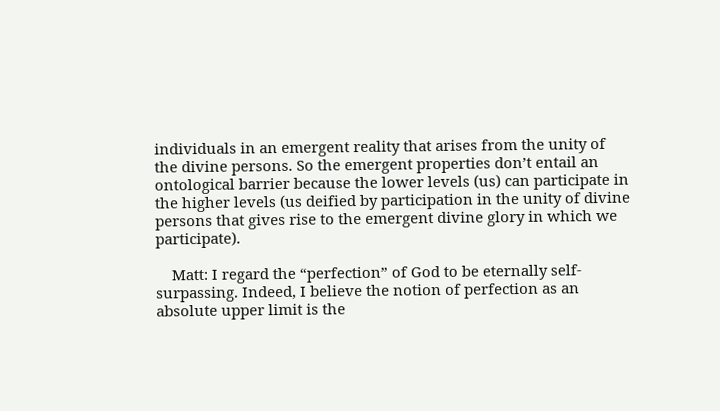individuals in an emergent reality that arises from the unity of the divine persons. So the emergent properties don’t entail an ontological barrier because the lower levels (us) can participate in the higher levels (us deified by participation in the unity of divine persons that gives rise to the emergent divine glory in which we participate).

    Matt: I regard the “perfection” of God to be eternally self-surpassing. Indeed, I believe the notion of perfection as an absolute upper limit is the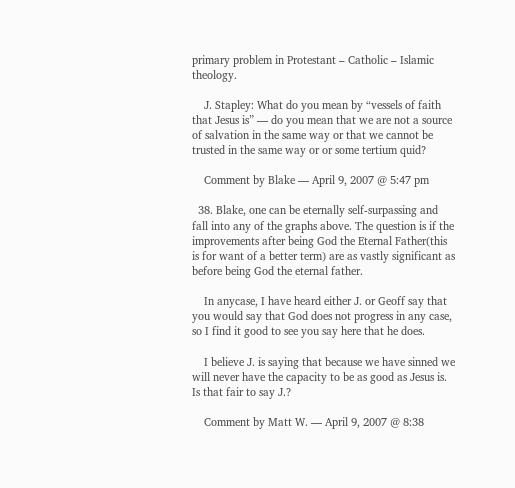primary problem in Protestant – Catholic – Islamic theology.

    J. Stapley: What do you mean by “vessels of faith that Jesus is” — do you mean that we are not a source of salvation in the same way or that we cannot be trusted in the same way or or some tertium quid?

    Comment by Blake — April 9, 2007 @ 5:47 pm

  38. Blake, one can be eternally self-surpassing and fall into any of the graphs above. The question is if the improvements after being God the Eternal Father(this is for want of a better term) are as vastly significant as before being God the eternal father.

    In anycase, I have heard either J. or Geoff say that you would say that God does not progress in any case, so I find it good to see you say here that he does.

    I believe J. is saying that because we have sinned we will never have the capacity to be as good as Jesus is. Is that fair to say J.?

    Comment by Matt W. — April 9, 2007 @ 8:38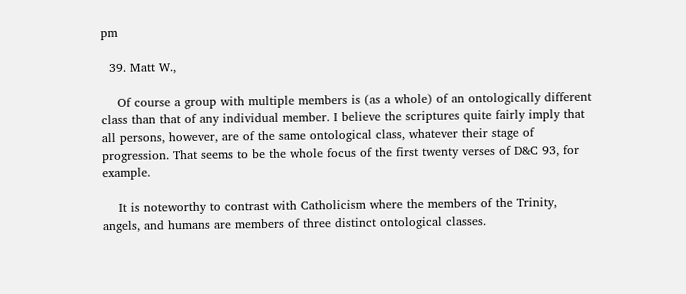pm

  39. Matt W.,

    Of course a group with multiple members is (as a whole) of an ontologically different class than that of any individual member. I believe the scriptures quite fairly imply that all persons, however, are of the same ontological class, whatever their stage of progression. That seems to be the whole focus of the first twenty verses of D&C 93, for example.

    It is noteworthy to contrast with Catholicism where the members of the Trinity, angels, and humans are members of three distinct ontological classes.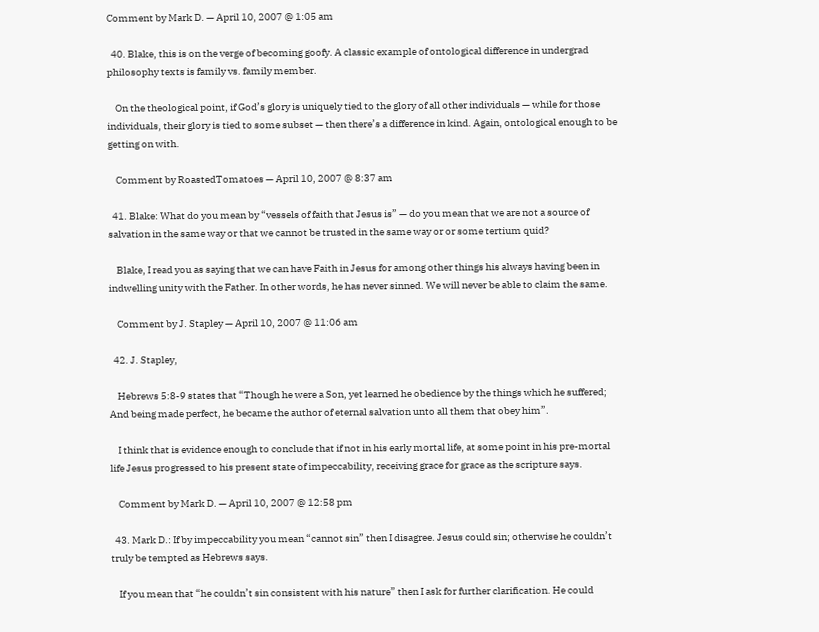Comment by Mark D. — April 10, 2007 @ 1:05 am

  40. Blake, this is on the verge of becoming goofy. A classic example of ontological difference in undergrad philosophy texts is family vs. family member.

    On the theological point, if God’s glory is uniquely tied to the glory of all other individuals — while for those individuals, their glory is tied to some subset — then there’s a difference in kind. Again, ontological enough to be getting on with.

    Comment by RoastedTomatoes — April 10, 2007 @ 8:37 am

  41. Blake: What do you mean by “vessels of faith that Jesus is” — do you mean that we are not a source of salvation in the same way or that we cannot be trusted in the same way or or some tertium quid?

    Blake, I read you as saying that we can have Faith in Jesus for among other things his always having been in indwelling unity with the Father. In other words, he has never sinned. We will never be able to claim the same.

    Comment by J. Stapley — April 10, 2007 @ 11:06 am

  42. J. Stapley,

    Hebrews 5:8-9 states that “Though he were a Son, yet learned he obedience by the things which he suffered; And being made perfect, he became the author of eternal salvation unto all them that obey him”.

    I think that is evidence enough to conclude that if not in his early mortal life, at some point in his pre-mortal life Jesus progressed to his present state of impeccability, receiving grace for grace as the scripture says.

    Comment by Mark D. — April 10, 2007 @ 12:58 pm

  43. Mark D.: If by impeccability you mean “cannot sin” then I disagree. Jesus could sin; otherwise he couldn’t truly be tempted as Hebrews says.

    If you mean that “he couldn’t sin consistent with his nature” then I ask for further clarification. He could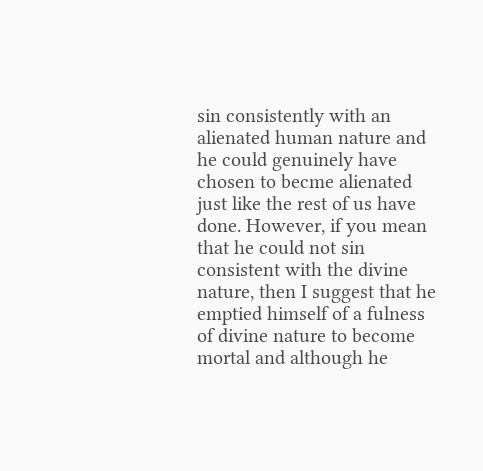sin consistently with an alienated human nature and he could genuinely have chosen to becme alienated just like the rest of us have done. However, if you mean that he could not sin consistent with the divine nature, then I suggest that he emptied himself of a fulness of divine nature to become mortal and although he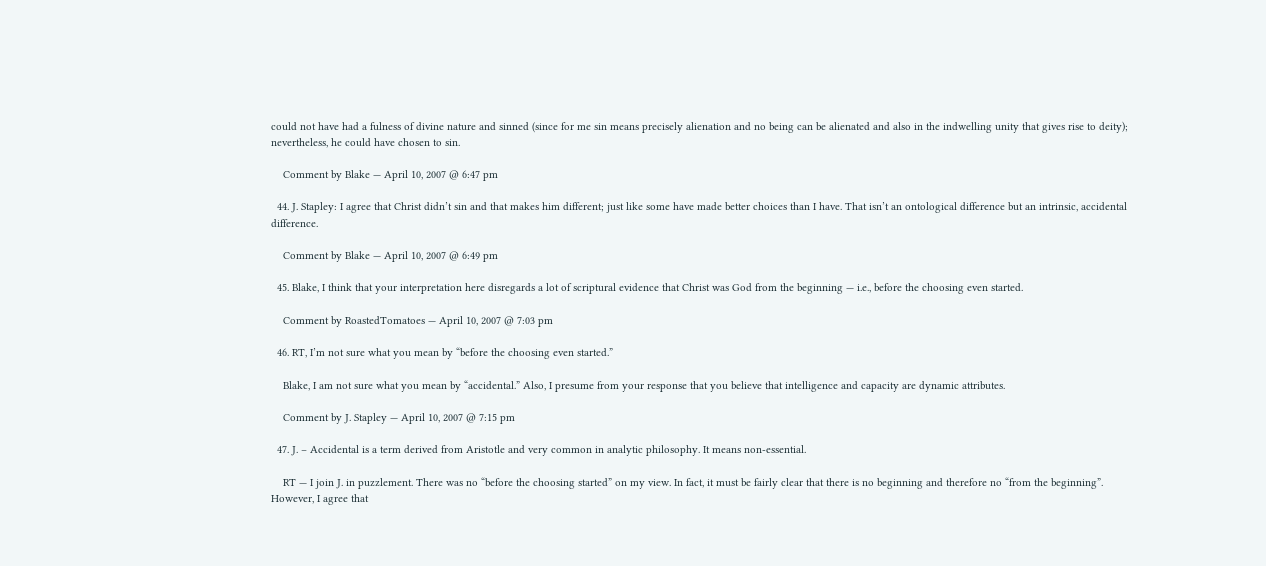could not have had a fulness of divine nature and sinned (since for me sin means precisely alienation and no being can be alienated and also in the indwelling unity that gives rise to deity); nevertheless, he could have chosen to sin.

    Comment by Blake — April 10, 2007 @ 6:47 pm

  44. J. Stapley: I agree that Christ didn’t sin and that makes him different; just like some have made better choices than I have. That isn’t an ontological difference but an intrinsic, accidental difference.

    Comment by Blake — April 10, 2007 @ 6:49 pm

  45. Blake, I think that your interpretation here disregards a lot of scriptural evidence that Christ was God from the beginning — i.e., before the choosing even started.

    Comment by RoastedTomatoes — April 10, 2007 @ 7:03 pm

  46. RT, I’m not sure what you mean by “before the choosing even started.”

    Blake, I am not sure what you mean by “accidental.” Also, I presume from your response that you believe that intelligence and capacity are dynamic attributes.

    Comment by J. Stapley — April 10, 2007 @ 7:15 pm

  47. J. – Accidental is a term derived from Aristotle and very common in analytic philosophy. It means non-essential.

    RT — I join J. in puzzlement. There was no “before the choosing started” on my view. In fact, it must be fairly clear that there is no beginning and therefore no “from the beginning”. However, I agree that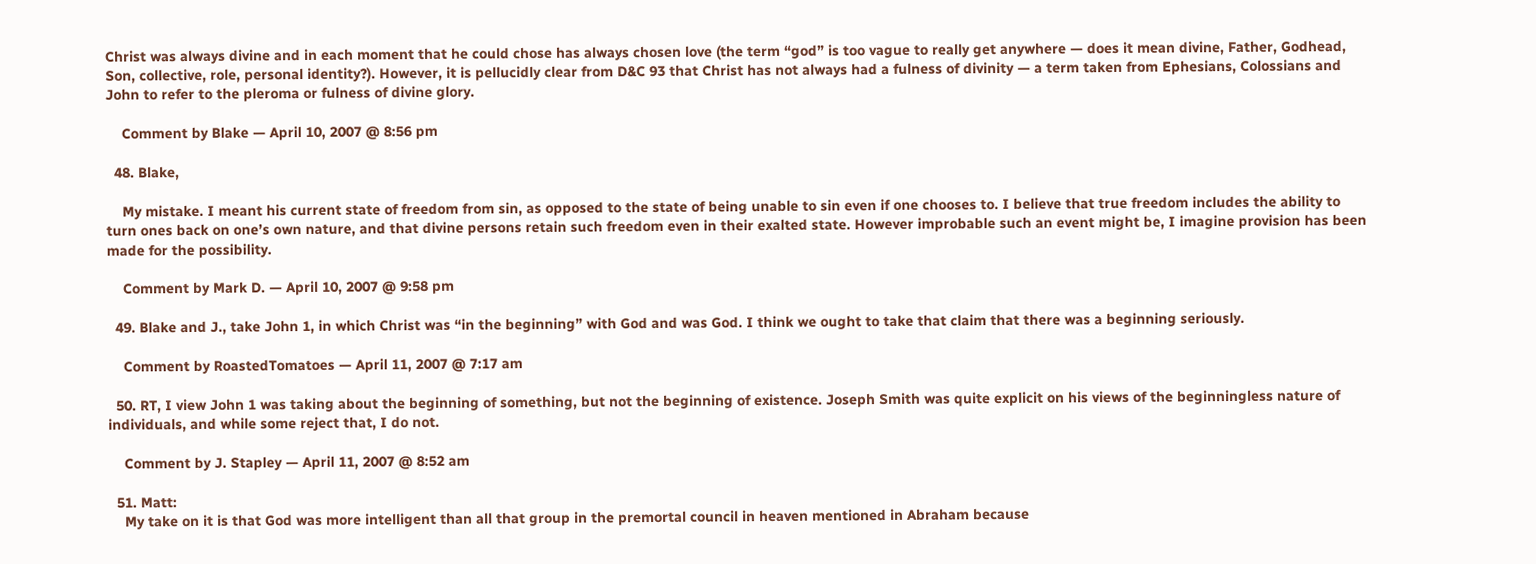Christ was always divine and in each moment that he could chose has always chosen love (the term “god” is too vague to really get anywhere — does it mean divine, Father, Godhead, Son, collective, role, personal identity?). However, it is pellucidly clear from D&C 93 that Christ has not always had a fulness of divinity — a term taken from Ephesians, Colossians and John to refer to the pleroma or fulness of divine glory.

    Comment by Blake — April 10, 2007 @ 8:56 pm

  48. Blake,

    My mistake. I meant his current state of freedom from sin, as opposed to the state of being unable to sin even if one chooses to. I believe that true freedom includes the ability to turn ones back on one’s own nature, and that divine persons retain such freedom even in their exalted state. However improbable such an event might be, I imagine provision has been made for the possibility.

    Comment by Mark D. — April 10, 2007 @ 9:58 pm

  49. Blake and J., take John 1, in which Christ was “in the beginning” with God and was God. I think we ought to take that claim that there was a beginning seriously.

    Comment by RoastedTomatoes — April 11, 2007 @ 7:17 am

  50. RT, I view John 1 was taking about the beginning of something, but not the beginning of existence. Joseph Smith was quite explicit on his views of the beginningless nature of individuals, and while some reject that, I do not.

    Comment by J. Stapley — April 11, 2007 @ 8:52 am

  51. Matt:
    My take on it is that God was more intelligent than all that group in the premortal council in heaven mentioned in Abraham because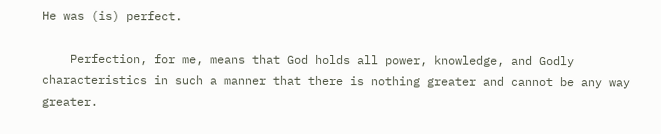He was (is) perfect.

    Perfection, for me, means that God holds all power, knowledge, and Godly characteristics in such a manner that there is nothing greater and cannot be any way greater.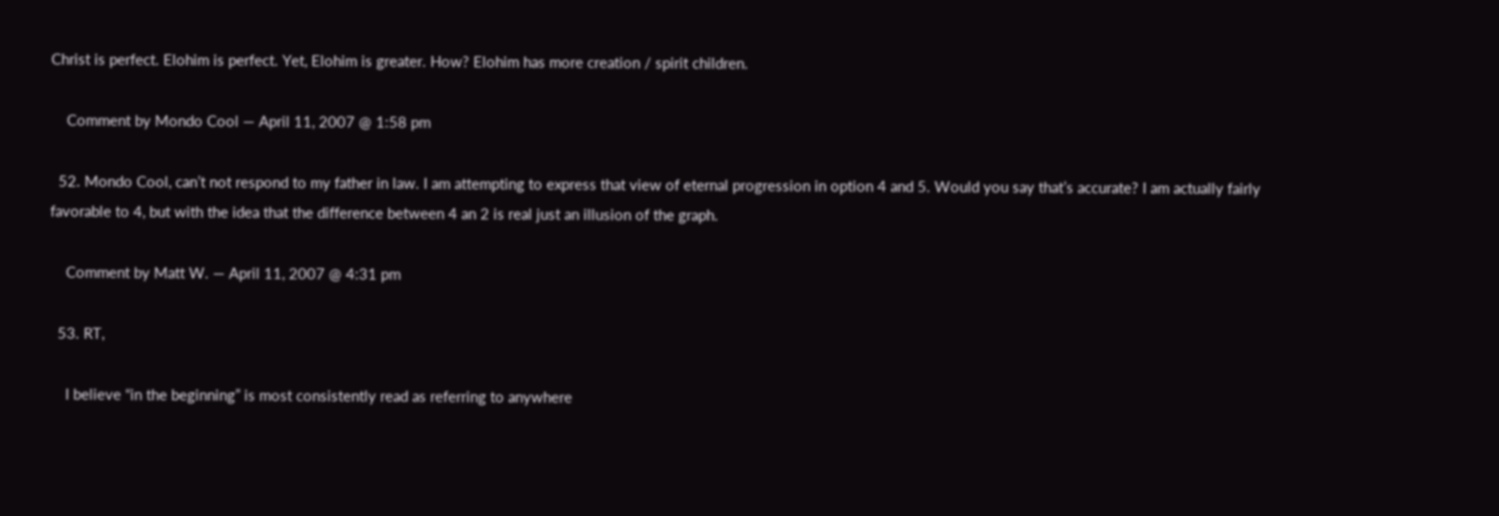Christ is perfect. Elohim is perfect. Yet, Elohim is greater. How? Elohim has more creation / spirit children.

    Comment by Mondo Cool — April 11, 2007 @ 1:58 pm

  52. Mondo Cool, can’t not respond to my father in law. I am attempting to express that view of eternal progression in option 4 and 5. Would you say that’s accurate? I am actually fairly favorable to 4, but with the idea that the difference between 4 an 2 is real just an illusion of the graph.

    Comment by Matt W. — April 11, 2007 @ 4:31 pm

  53. RT,

    I believe “in the beginning” is most consistently read as referring to anywhere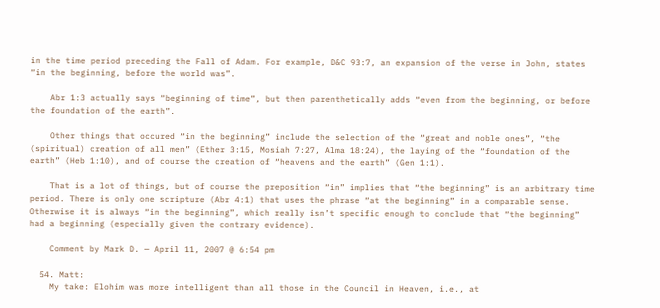in the time period preceding the Fall of Adam. For example, D&C 93:7, an expansion of the verse in John, states “in the beginning, before the world was”.

    Abr 1:3 actually says “beginning of time”, but then parenthetically adds “even from the beginning, or before the foundation of the earth”.

    Other things that occured “in the beginning” include the selection of the “great and noble ones”, “the (spiritual) creation of all men” (Ether 3:15, Mosiah 7:27, Alma 18:24), the laying of the “foundation of the earth” (Heb 1:10), and of course the creation of “heavens and the earth” (Gen 1:1).

    That is a lot of things, but of course the preposition “in” implies that “the beginning” is an arbitrary time period. There is only one scripture (Abr 4:1) that uses the phrase “at the beginning” in a comparable sense. Otherwise it is always “in the beginning”, which really isn’t specific enough to conclude that “the beginning” had a beginning (especially given the contrary evidence).

    Comment by Mark D. — April 11, 2007 @ 6:54 pm

  54. Matt:
    My take: Elohim was more intelligent than all those in the Council in Heaven, i.e., at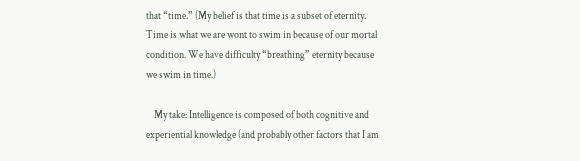that “time.” (My belief is that time is a subset of eternity. Time is what we are wont to swim in because of our mortal condition. We have difficulty “breathing” eternity because we swim in time.)

    My take: Intelligence is composed of both cognitive and experiential knowledge (and probably other factors that I am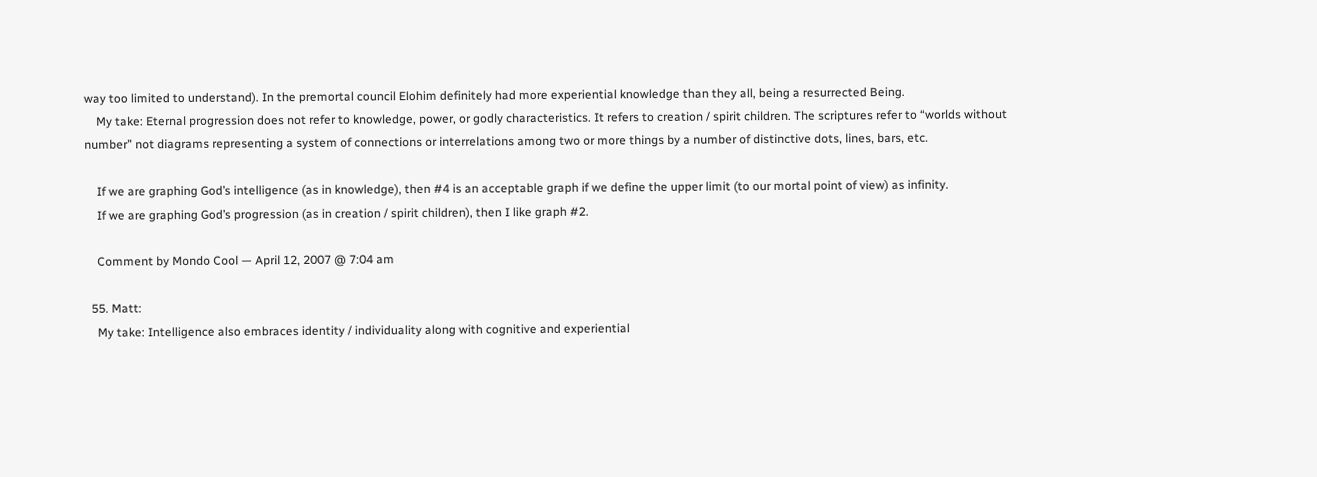way too limited to understand). In the premortal council Elohim definitely had more experiential knowledge than they all, being a resurrected Being.
    My take: Eternal progression does not refer to knowledge, power, or godly characteristics. It refers to creation / spirit children. The scriptures refer to “worlds without number” not diagrams representing a system of connections or interrelations among two or more things by a number of distinctive dots, lines, bars, etc.

    If we are graphing God’s intelligence (as in knowledge), then #4 is an acceptable graph if we define the upper limit (to our mortal point of view) as infinity.
    If we are graphing God’s progression (as in creation / spirit children), then I like graph #2.

    Comment by Mondo Cool — April 12, 2007 @ 7:04 am

  55. Matt:
    My take: Intelligence also embraces identity / individuality along with cognitive and experiential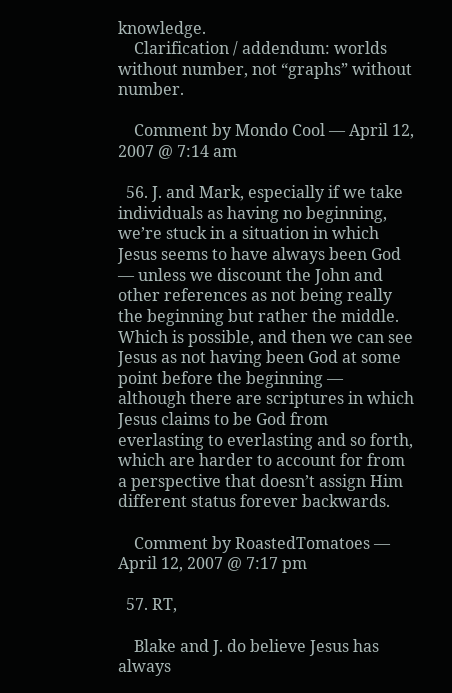knowledge.
    Clarification / addendum: worlds without number, not “graphs” without number.

    Comment by Mondo Cool — April 12, 2007 @ 7:14 am

  56. J. and Mark, especially if we take individuals as having no beginning, we’re stuck in a situation in which Jesus seems to have always been God — unless we discount the John and other references as not being really the beginning but rather the middle. Which is possible, and then we can see Jesus as not having been God at some point before the beginning — although there are scriptures in which Jesus claims to be God from everlasting to everlasting and so forth, which are harder to account for from a perspective that doesn’t assign Him different status forever backwards.

    Comment by RoastedTomatoes — April 12, 2007 @ 7:17 pm

  57. RT,

    Blake and J. do believe Jesus has always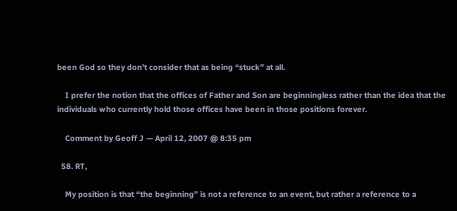been God so they don’t consider that as being “stuck” at all.

    I prefer the notion that the offices of Father and Son are beginningless rather than the idea that the individuals who currently hold those offices have been in those positions forever.

    Comment by Geoff J — April 12, 2007 @ 8:35 pm

  58. RT,

    My position is that “the beginning” is not a reference to an event, but rather a reference to a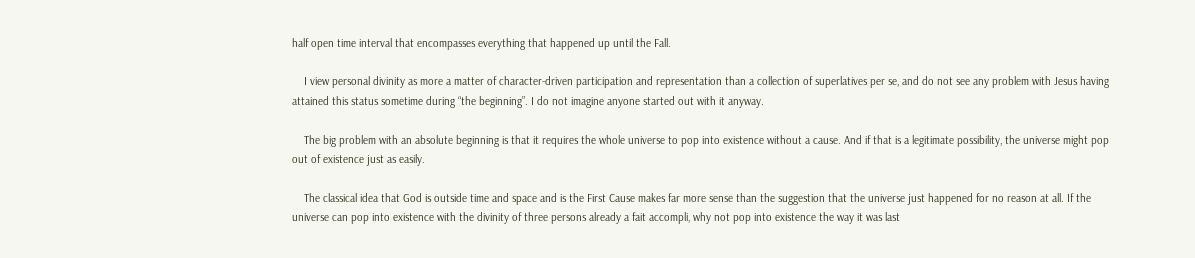half open time interval that encompasses everything that happened up until the Fall.

    I view personal divinity as more a matter of character-driven participation and representation than a collection of superlatives per se, and do not see any problem with Jesus having attained this status sometime during “the beginning”. I do not imagine anyone started out with it anyway.

    The big problem with an absolute beginning is that it requires the whole universe to pop into existence without a cause. And if that is a legitimate possibility, the universe might pop out of existence just as easily.

    The classical idea that God is outside time and space and is the First Cause makes far more sense than the suggestion that the universe just happened for no reason at all. If the universe can pop into existence with the divinity of three persons already a fait accompli, why not pop into existence the way it was last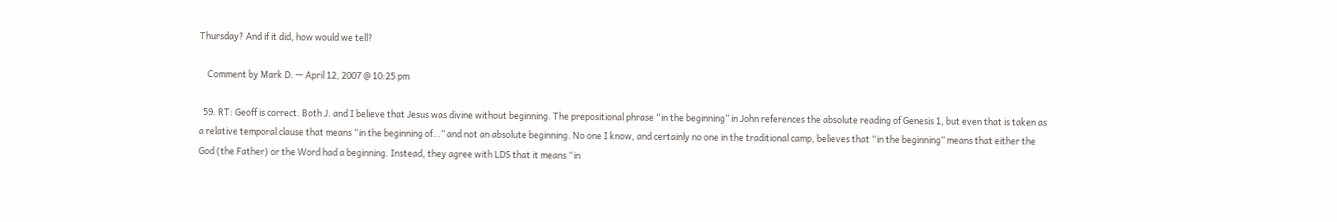Thursday? And if it did, how would we tell?

    Comment by Mark D. — April 12, 2007 @ 10:25 pm

  59. RT: Geoff is correct. Both J. and I believe that Jesus was divine without beginning. The prepositional phrase “in the beginning” in John references the absolute reading of Genesis 1, but even that is taken as a relative temporal clause that means “in the beginning of…” and not an absolute beginning. No one I know, and certainly no one in the traditional camp, believes that “in the beginning” means that either the God (the Father) or the Word had a beginning. Instead, they agree with LDS that it means “in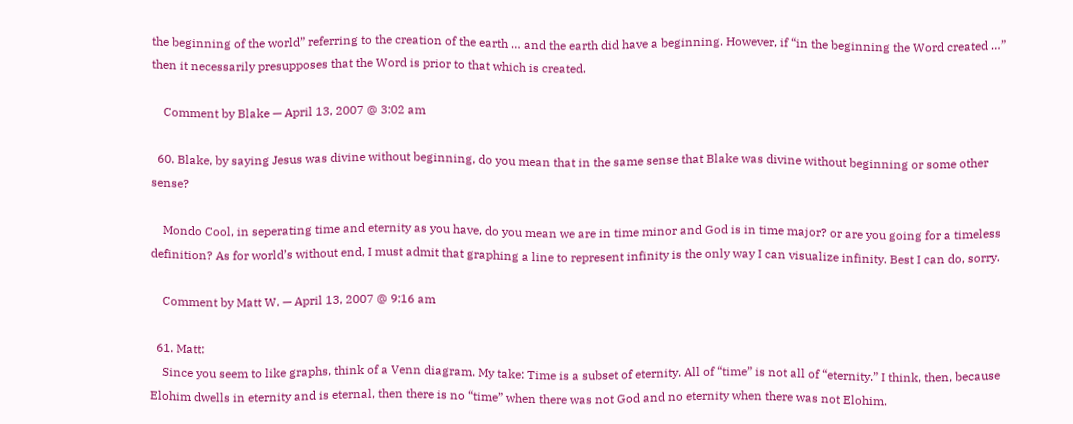the beginning of the world” referring to the creation of the earth … and the earth did have a beginning. However, if “in the beginning the Word created …” then it necessarily presupposes that the Word is prior to that which is created.

    Comment by Blake — April 13, 2007 @ 3:02 am

  60. Blake, by saying Jesus was divine without beginning, do you mean that in the same sense that Blake was divine without beginning or some other sense?

    Mondo Cool, in seperating time and eternity as you have, do you mean we are in time minor and God is in time major? or are you going for a timeless definition? As for world’s without end, I must admit that graphing a line to represent infinity is the only way I can visualize infinity. Best I can do, sorry.

    Comment by Matt W. — April 13, 2007 @ 9:16 am

  61. Matt:
    Since you seem to like graphs, think of a Venn diagram. My take: Time is a subset of eternity. All of “time” is not all of “eternity.” I think, then, because Elohim dwells in eternity and is eternal, then there is no “time” when there was not God and no eternity when there was not Elohim.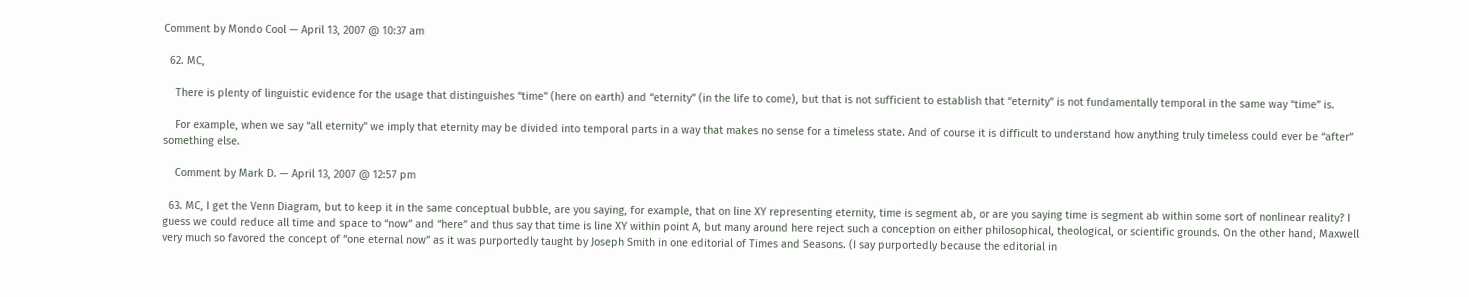Comment by Mondo Cool — April 13, 2007 @ 10:37 am

  62. MC,

    There is plenty of linguistic evidence for the usage that distinguishes “time” (here on earth) and “eternity” (in the life to come), but that is not sufficient to establish that “eternity” is not fundamentally temporal in the same way “time” is.

    For example, when we say “all eternity” we imply that eternity may be divided into temporal parts in a way that makes no sense for a timeless state. And of course it is difficult to understand how anything truly timeless could ever be “after” something else.

    Comment by Mark D. — April 13, 2007 @ 12:57 pm

  63. MC, I get the Venn Diagram, but to keep it in the same conceptual bubble, are you saying, for example, that on line XY representing eternity, time is segment ab, or are you saying time is segment ab within some sort of nonlinear reality? I guess we could reduce all time and space to “now” and “here” and thus say that time is line XY within point A, but many around here reject such a conception on either philosophical, theological, or scientific grounds. On the other hand, Maxwell very much so favored the concept of “one eternal now” as it was purportedly taught by Joseph Smith in one editorial of Times and Seasons. (I say purportedly because the editorial in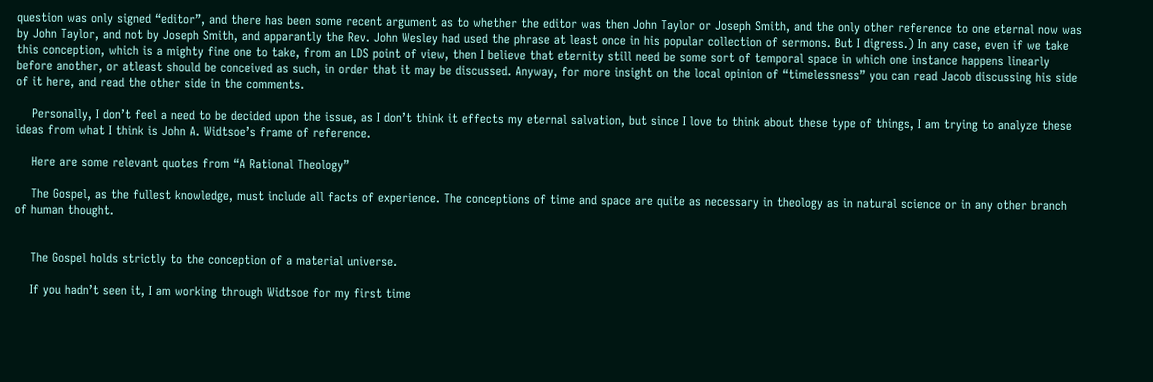question was only signed “editor”, and there has been some recent argument as to whether the editor was then John Taylor or Joseph Smith, and the only other reference to one eternal now was by John Taylor, and not by Joseph Smith, and apparantly the Rev. John Wesley had used the phrase at least once in his popular collection of sermons. But I digress.) In any case, even if we take this conception, which is a mighty fine one to take, from an LDS point of view, then I believe that eternity still need be some sort of temporal space in which one instance happens linearly before another, or atleast should be conceived as such, in order that it may be discussed. Anyway, for more insight on the local opinion of “timelessness” you can read Jacob discussing his side of it here, and read the other side in the comments.

    Personally, I don’t feel a need to be decided upon the issue, as I don’t think it effects my eternal salvation, but since I love to think about these type of things, I am trying to analyze these ideas from what I think is John A. Widtsoe’s frame of reference.

    Here are some relevant quotes from “A Rational Theology”

    The Gospel, as the fullest knowledge, must include all facts of experience. The conceptions of time and space are quite as necessary in theology as in natural science or in any other branch of human thought.


    The Gospel holds strictly to the conception of a material universe.

    If you hadn’t seen it, I am working through Widtsoe for my first time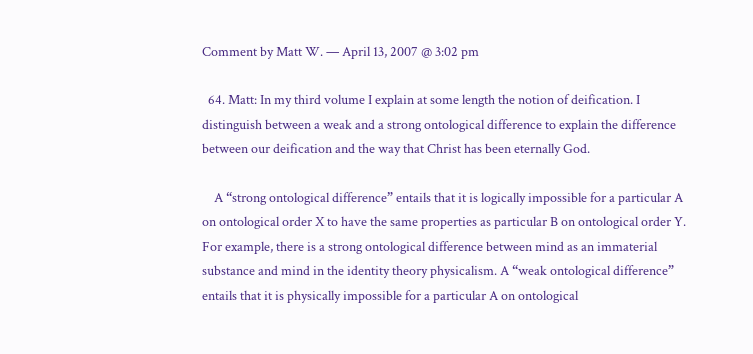Comment by Matt W. — April 13, 2007 @ 3:02 pm

  64. Matt: In my third volume I explain at some length the notion of deification. I distinguish between a weak and a strong ontological difference to explain the difference between our deification and the way that Christ has been eternally God.

    A “strong ontological difference” entails that it is logically impossible for a particular A on ontological order X to have the same properties as particular B on ontological order Y. For example, there is a strong ontological difference between mind as an immaterial substance and mind in the identity theory physicalism. A “weak ontological difference” entails that it is physically impossible for a particular A on ontological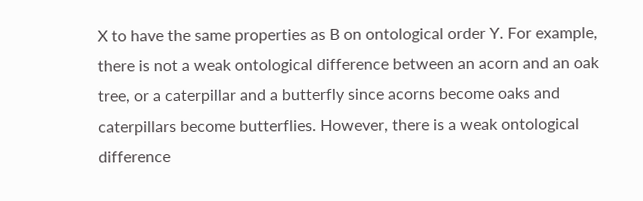X to have the same properties as B on ontological order Y. For example, there is not a weak ontological difference between an acorn and an oak tree, or a caterpillar and a butterfly since acorns become oaks and caterpillars become butterflies. However, there is a weak ontological difference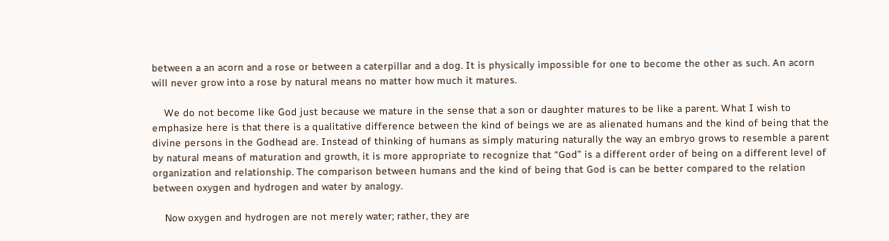between a an acorn and a rose or between a caterpillar and a dog. It is physically impossible for one to become the other as such. An acorn will never grow into a rose by natural means no matter how much it matures.

    We do not become like God just because we mature in the sense that a son or daughter matures to be like a parent. What I wish to emphasize here is that there is a qualitative difference between the kind of beings we are as alienated humans and the kind of being that the divine persons in the Godhead are. Instead of thinking of humans as simply maturing naturally the way an embryo grows to resemble a parent by natural means of maturation and growth, it is more appropriate to recognize that “God” is a different order of being on a different level of organization and relationship. The comparison between humans and the kind of being that God is can be better compared to the relation between oxygen and hydrogen and water by analogy.

    Now oxygen and hydrogen are not merely water; rather, they are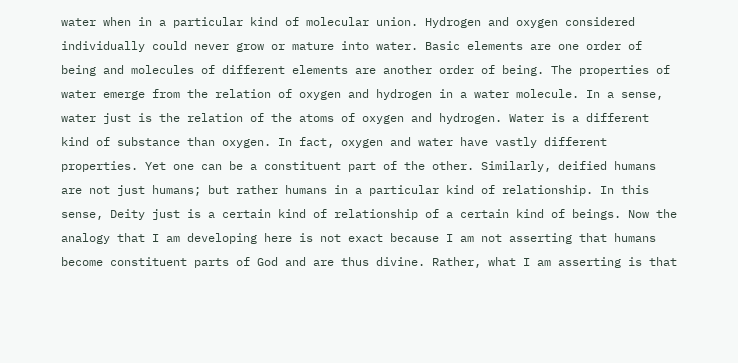water when in a particular kind of molecular union. Hydrogen and oxygen considered individually could never grow or mature into water. Basic elements are one order of being and molecules of different elements are another order of being. The properties of water emerge from the relation of oxygen and hydrogen in a water molecule. In a sense, water just is the relation of the atoms of oxygen and hydrogen. Water is a different kind of substance than oxygen. In fact, oxygen and water have vastly different properties. Yet one can be a constituent part of the other. Similarly, deified humans are not just humans; but rather humans in a particular kind of relationship. In this sense, Deity just is a certain kind of relationship of a certain kind of beings. Now the analogy that I am developing here is not exact because I am not asserting that humans become constituent parts of God and are thus divine. Rather, what I am asserting is that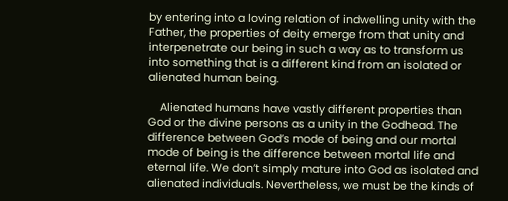by entering into a loving relation of indwelling unity with the Father, the properties of deity emerge from that unity and interpenetrate our being in such a way as to transform us into something that is a different kind from an isolated or alienated human being.

    Alienated humans have vastly different properties than God or the divine persons as a unity in the Godhead. The difference between God’s mode of being and our mortal mode of being is the difference between mortal life and eternal life. We don’t simply mature into God as isolated and alienated individuals. Nevertheless, we must be the kinds of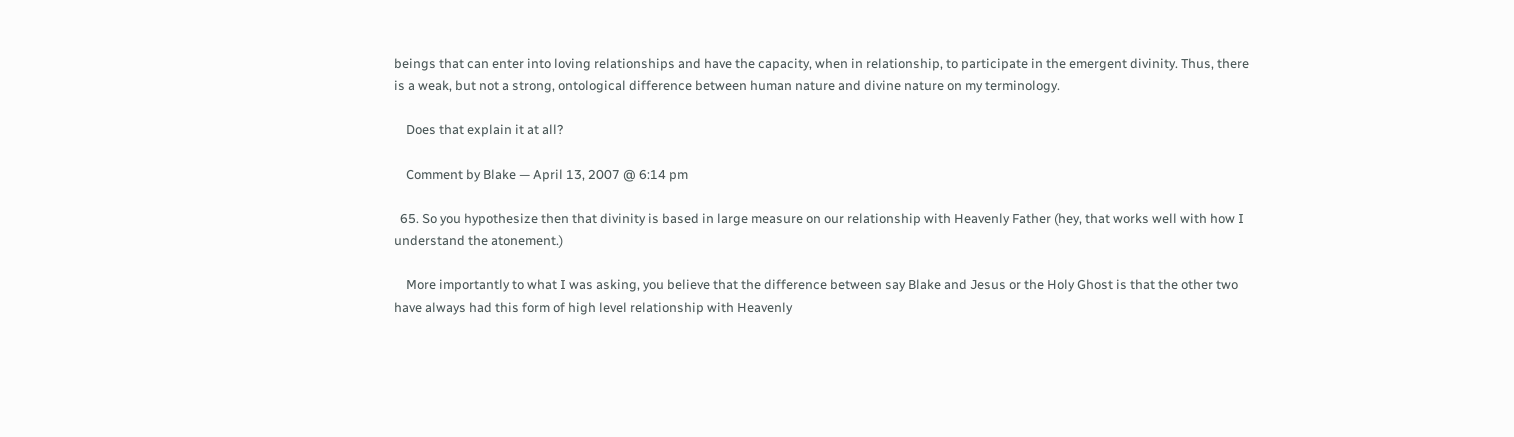beings that can enter into loving relationships and have the capacity, when in relationship, to participate in the emergent divinity. Thus, there is a weak, but not a strong, ontological difference between human nature and divine nature on my terminology.

    Does that explain it at all?

    Comment by Blake — April 13, 2007 @ 6:14 pm

  65. So you hypothesize then that divinity is based in large measure on our relationship with Heavenly Father (hey, that works well with how I understand the atonement.)

    More importantly to what I was asking, you believe that the difference between say Blake and Jesus or the Holy Ghost is that the other two have always had this form of high level relationship with Heavenly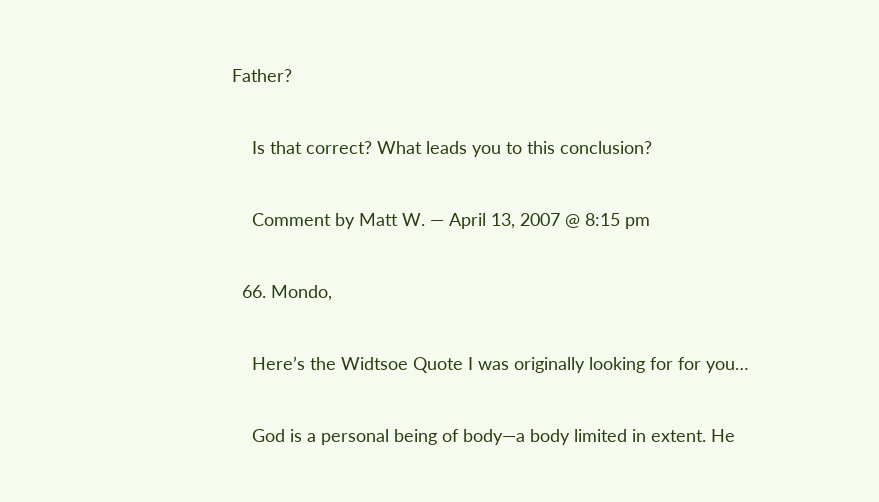Father?

    Is that correct? What leads you to this conclusion?

    Comment by Matt W. — April 13, 2007 @ 8:15 pm

  66. Mondo,

    Here’s the Widtsoe Quote I was originally looking for for you…

    God is a personal being of body—a body limited in extent. He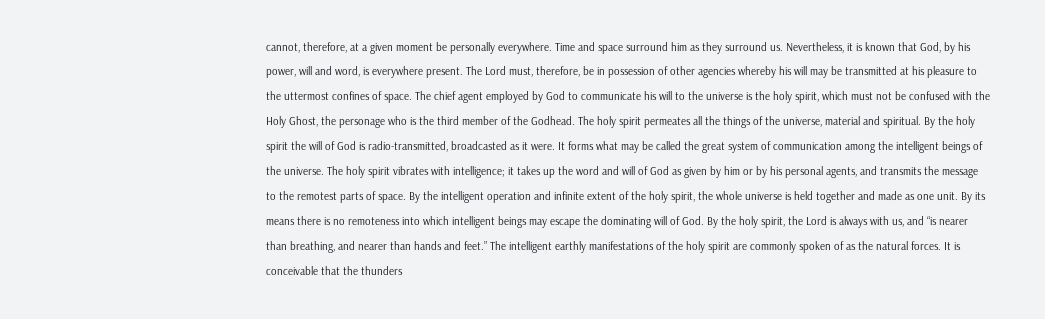cannot, therefore, at a given moment be personally everywhere. Time and space surround him as they surround us. Nevertheless, it is known that God, by his power, will and word, is everywhere present. The Lord must, therefore, be in possession of other agencies whereby his will may be transmitted at his pleasure to the uttermost confines of space. The chief agent employed by God to communicate his will to the universe is the holy spirit, which must not be confused with the Holy Ghost, the personage who is the third member of the Godhead. The holy spirit permeates all the things of the universe, material and spiritual. By the holy spirit the will of God is radio-transmitted, broadcasted as it were. It forms what may be called the great system of communication among the intelligent beings of the universe. The holy spirit vibrates with intelligence; it takes up the word and will of God as given by him or by his personal agents, and transmits the message to the remotest parts of space. By the intelligent operation and infinite extent of the holy spirit, the whole universe is held together and made as one unit. By its means there is no remoteness into which intelligent beings may escape the dominating will of God. By the holy spirit, the Lord is always with us, and “is nearer than breathing, and nearer than hands and feet.” The intelligent earthly manifestations of the holy spirit are commonly spoken of as the natural forces. It is conceivable that the thunders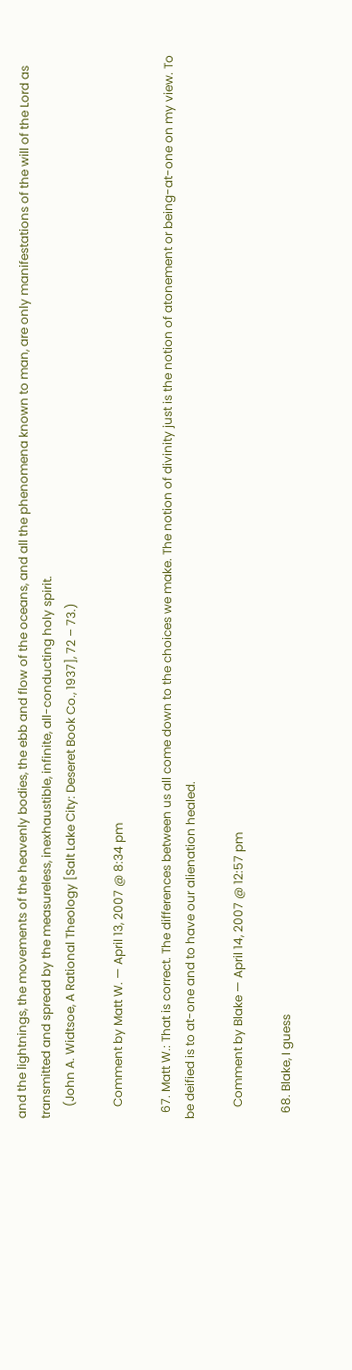and the lightnings, the movements of the heavenly bodies, the ebb and flow of the oceans, and all the phenomena known to man, are only manifestations of the will of the Lord as transmitted and spread by the measureless, inexhaustible, infinite, all-conducting holy spirit.
    (John A. Widtsoe, A Rational Theology [Salt Lake City: Deseret Book Co., 1937], 72 – 73.)

    Comment by Matt W. — April 13, 2007 @ 8:34 pm

  67. Matt W.: That is correct. The differences between us all come down to the choices we make. The notion of divinity just is the notion of atonement or being-at-one on my view. To be deified is to at-one and to have our alienation healed.

    Comment by Blake — April 14, 2007 @ 12:57 pm

  68. Blake, I guess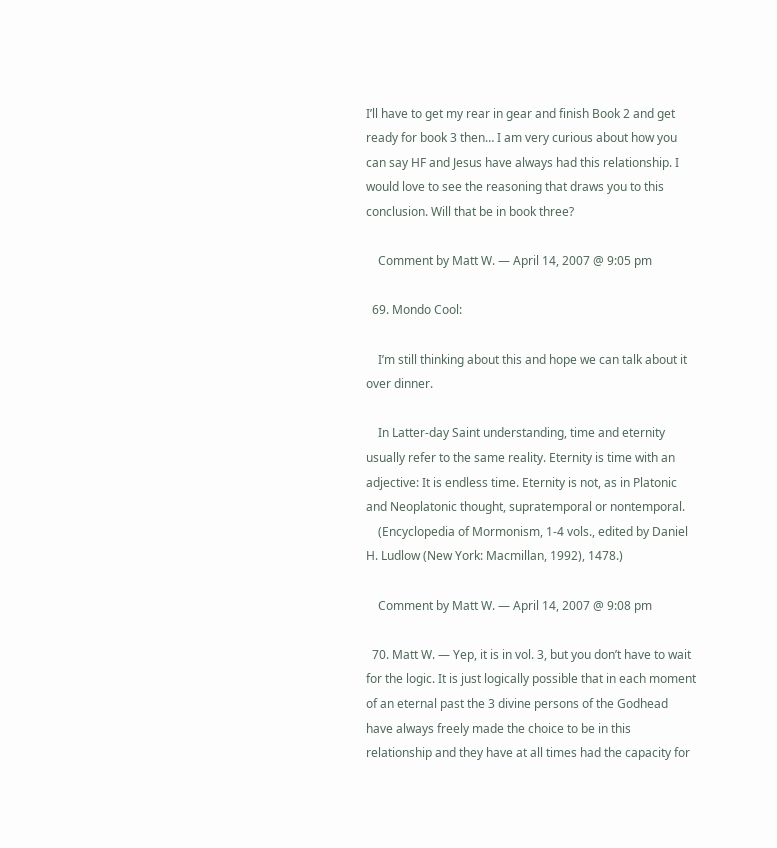I’ll have to get my rear in gear and finish Book 2 and get ready for book 3 then… I am very curious about how you can say HF and Jesus have always had this relationship. I would love to see the reasoning that draws you to this conclusion. Will that be in book three?

    Comment by Matt W. — April 14, 2007 @ 9:05 pm

  69. Mondo Cool:

    I’m still thinking about this and hope we can talk about it over dinner.

    In Latter-day Saint understanding, time and eternity usually refer to the same reality. Eternity is time with an adjective: It is endless time. Eternity is not, as in Platonic and Neoplatonic thought, supratemporal or nontemporal.
    (Encyclopedia of Mormonism, 1-4 vols., edited by Daniel H. Ludlow (New York: Macmillan, 1992), 1478.)

    Comment by Matt W. — April 14, 2007 @ 9:08 pm

  70. Matt W. — Yep, it is in vol. 3, but you don’t have to wait for the logic. It is just logically possible that in each moment of an eternal past the 3 divine persons of the Godhead have always freely made the choice to be in this relationship and they have at all times had the capacity for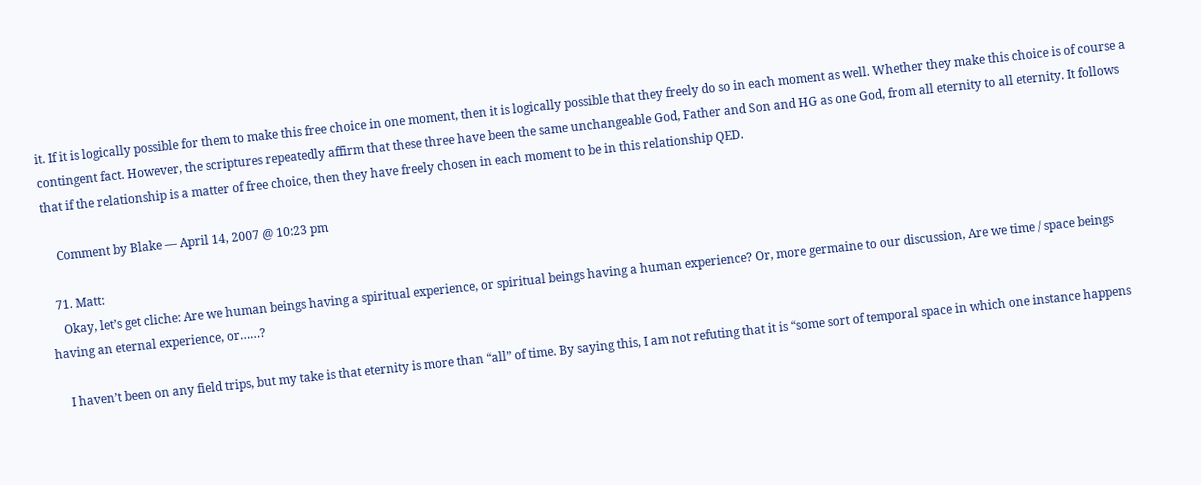it. If it is logically possible for them to make this free choice in one moment, then it is logically possible that they freely do so in each moment as well. Whether they make this choice is of course a contingent fact. However, the scriptures repeatedly affirm that these three have been the same unchangeable God, Father and Son and HG as one God, from all eternity to all eternity. It follows that if the relationship is a matter of free choice, then they have freely chosen in each moment to be in this relationship QED.

    Comment by Blake — April 14, 2007 @ 10:23 pm

  71. Matt:
    Okay, let’s get cliche: Are we human beings having a spiritual experience, or spiritual beings having a human experience? Or, more germaine to our discussion, Are we time / space beings having an eternal experience, or……?

    I haven’t been on any field trips, but my take is that eternity is more than “all” of time. By saying this, I am not refuting that it is “some sort of temporal space in which one instance happens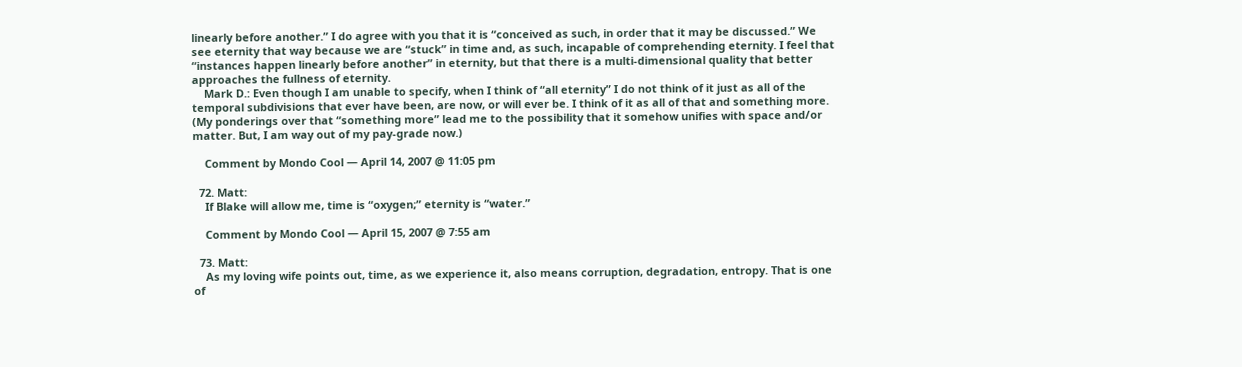linearly before another.” I do agree with you that it is “conceived as such, in order that it may be discussed.” We see eternity that way because we are “stuck” in time and, as such, incapable of comprehending eternity. I feel that “instances happen linearly before another” in eternity, but that there is a multi-dimensional quality that better approaches the fullness of eternity.
    Mark D.: Even though I am unable to specify, when I think of “all eternity” I do not think of it just as all of the temporal subdivisions that ever have been, are now, or will ever be. I think of it as all of that and something more. (My ponderings over that “something more” lead me to the possibility that it somehow unifies with space and/or matter. But, I am way out of my pay-grade now.)

    Comment by Mondo Cool — April 14, 2007 @ 11:05 pm

  72. Matt:
    If Blake will allow me, time is “oxygen;” eternity is “water.”

    Comment by Mondo Cool — April 15, 2007 @ 7:55 am

  73. Matt:
    As my loving wife points out, time, as we experience it, also means corruption, degradation, entropy. That is one of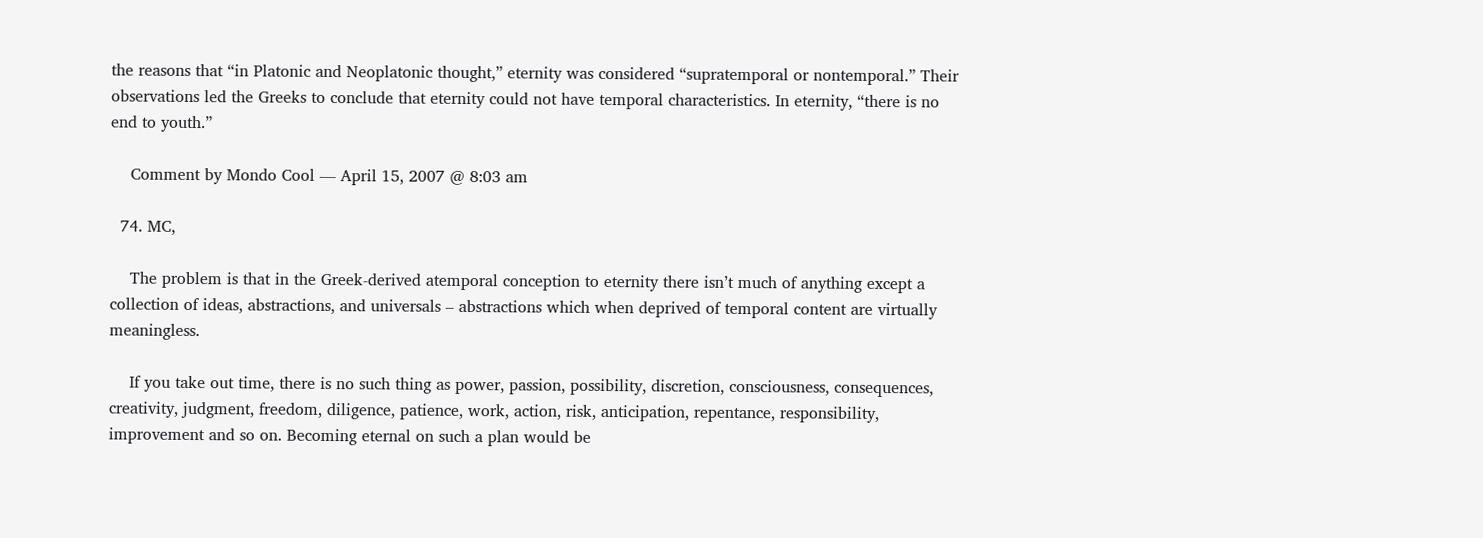the reasons that “in Platonic and Neoplatonic thought,” eternity was considered “supratemporal or nontemporal.” Their observations led the Greeks to conclude that eternity could not have temporal characteristics. In eternity, “there is no end to youth.”

    Comment by Mondo Cool — April 15, 2007 @ 8:03 am

  74. MC,

    The problem is that in the Greek-derived atemporal conception to eternity there isn’t much of anything except a collection of ideas, abstractions, and universals – abstractions which when deprived of temporal content are virtually meaningless.

    If you take out time, there is no such thing as power, passion, possibility, discretion, consciousness, consequences, creativity, judgment, freedom, diligence, patience, work, action, risk, anticipation, repentance, responsibility, improvement and so on. Becoming eternal on such a plan would be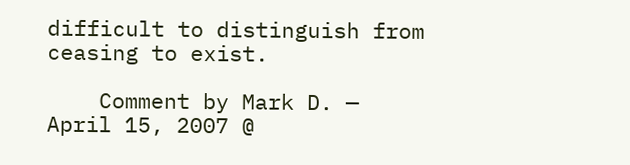difficult to distinguish from ceasing to exist.

    Comment by Mark D. — April 15, 2007 @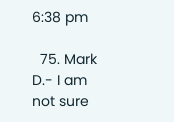6:38 pm

  75. Mark D.- I am not sure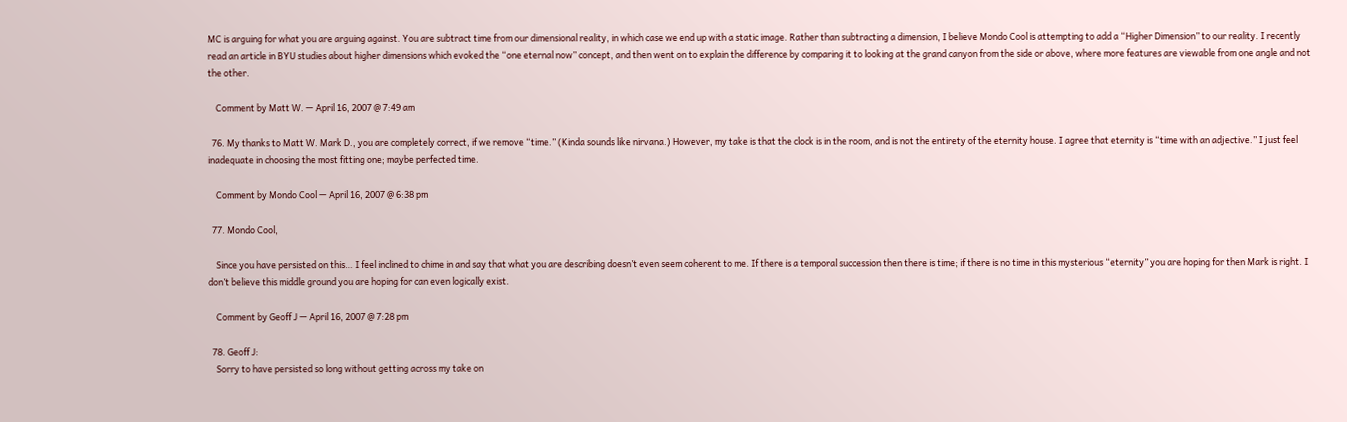MC is arguing for what you are arguing against. You are subtract time from our dimensional reality, in which case we end up with a static image. Rather than subtracting a dimension, I believe Mondo Cool is attempting to add a “Higher Dimension” to our reality. I recently read an article in BYU studies about higher dimensions which evoked the “one eternal now” concept, and then went on to explain the difference by comparing it to looking at the grand canyon from the side or above, where more features are viewable from one angle and not the other.

    Comment by Matt W. — April 16, 2007 @ 7:49 am

  76. My thanks to Matt W. Mark D., you are completely correct, if we remove “time.” (Kinda sounds like nirvana.) However, my take is that the clock is in the room, and is not the entirety of the eternity house. I agree that eternity is “time with an adjective.” I just feel inadequate in choosing the most fitting one; maybe perfected time.

    Comment by Mondo Cool — April 16, 2007 @ 6:38 pm

  77. Mondo Cool,

    Since you have persisted on this… I feel inclined to chime in and say that what you are describing doesn’t even seem coherent to me. If there is a temporal succession then there is time; if there is no time in this mysterious “eternity” you are hoping for then Mark is right. I don’t believe this middle ground you are hoping for can even logically exist.

    Comment by Geoff J — April 16, 2007 @ 7:28 pm

  78. Geoff J:
    Sorry to have persisted so long without getting across my take on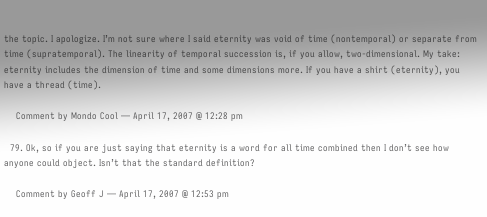the topic. I apologize. I’m not sure where I said eternity was void of time (nontemporal) or separate from time (supratemporal). The linearity of temporal succession is, if you allow, two-dimensional. My take: eternity includes the dimension of time and some dimensions more. If you have a shirt (eternity), you have a thread (time).

    Comment by Mondo Cool — April 17, 2007 @ 12:28 pm

  79. Ok, so if you are just saying that eternity is a word for all time combined then I don’t see how anyone could object. Isn’t that the standard definition?

    Comment by Geoff J — April 17, 2007 @ 12:53 pm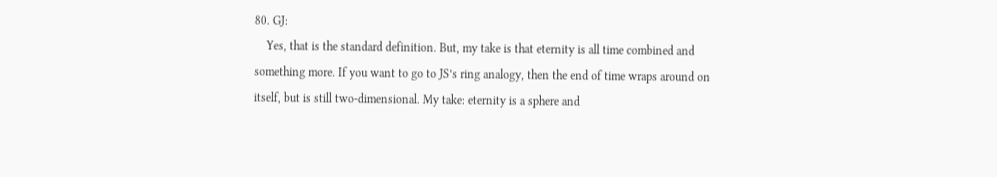80. GJ:
    Yes, that is the standard definition. But, my take is that eternity is all time combined and something more. If you want to go to JS’s ring analogy, then the end of time wraps around on itself, but is still two-dimensional. My take: eternity is a sphere and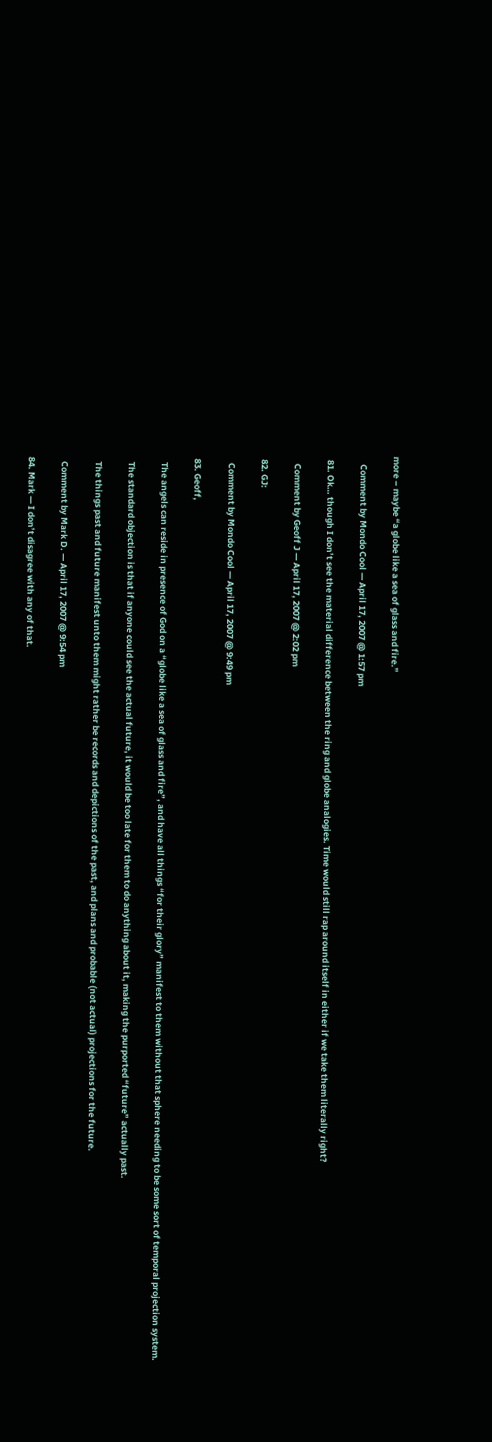more – maybe “a globe like a sea of glass and fire.”

    Comment by Mondo Cool — April 17, 2007 @ 1:57 pm

  81. Ok… though I don’t see the material difference between the ring and globe analogies. Time would still rap around itself in either if we take them literally right?

    Comment by Geoff J — April 17, 2007 @ 2:02 pm

  82. GJ:

    Comment by Mondo Cool — April 17, 2007 @ 9:49 pm

  83. Geoff,

    The angels can reside in presence of God on a “globe like a sea of glass and fire”, and have all things “for their glory” manifest to them without that sphere needing to be some sort of temporal projection system.

    The standard objection is that if anyone could see the actual future, it would be too late for them to do anything about it, making the purported “future” actually past.

    The things past and future manifest unto them might rather be records and depictions of the past, and plans and probable (not actual) projections for the future.

    Comment by Mark D. — April 17, 2007 @ 9:54 pm

  84. Mark — I don’t disagree with any of that.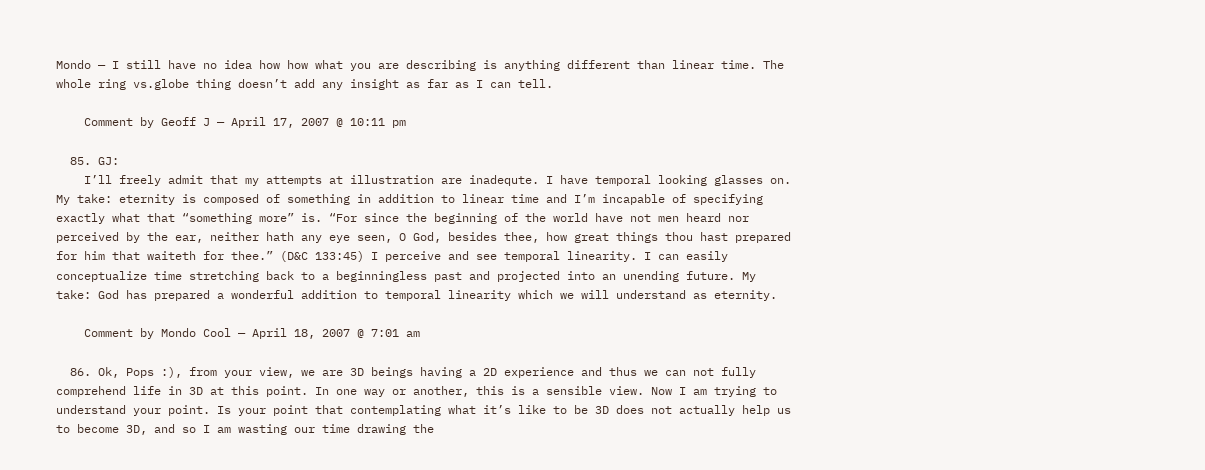Mondo — I still have no idea how how what you are describing is anything different than linear time. The whole ring vs.globe thing doesn’t add any insight as far as I can tell.

    Comment by Geoff J — April 17, 2007 @ 10:11 pm

  85. GJ:
    I’ll freely admit that my attempts at illustration are inadequte. I have temporal looking glasses on. My take: eternity is composed of something in addition to linear time and I’m incapable of specifying exactly what that “something more” is. “For since the beginning of the world have not men heard nor perceived by the ear, neither hath any eye seen, O God, besides thee, how great things thou hast prepared for him that waiteth for thee.” (D&C 133:45) I perceive and see temporal linearity. I can easily conceptualize time stretching back to a beginningless past and projected into an unending future. My take: God has prepared a wonderful addition to temporal linearity which we will understand as eternity.

    Comment by Mondo Cool — April 18, 2007 @ 7:01 am

  86. Ok, Pops :), from your view, we are 3D beings having a 2D experience and thus we can not fully comprehend life in 3D at this point. In one way or another, this is a sensible view. Now I am trying to understand your point. Is your point that contemplating what it’s like to be 3D does not actually help us to become 3D, and so I am wasting our time drawing the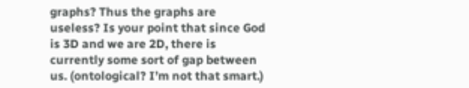graphs? Thus the graphs are useless? Is your point that since God is 3D and we are 2D, there is currently some sort of gap between us. (ontological? I’m not that smart.)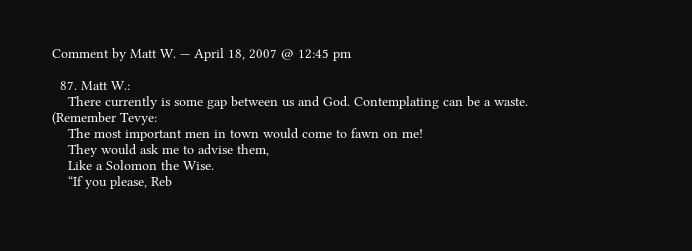Comment by Matt W. — April 18, 2007 @ 12:45 pm

  87. Matt W.:
    There currently is some gap between us and God. Contemplating can be a waste. (Remember Tevye:
    The most important men in town would come to fawn on me!
    They would ask me to advise them,
    Like a Solomon the Wise.
    “If you please, Reb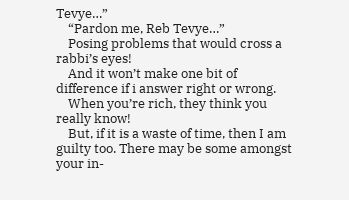Tevye…”
    “Pardon me, Reb Tevye…”
    Posing problems that would cross a rabbi’s eyes!
    And it won’t make one bit of difference if i answer right or wrong.
    When you’re rich, they think you really know!
    But, if it is a waste of time, then I am guilty too. There may be some amongst your in-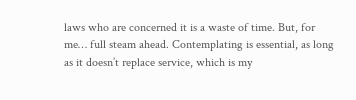laws who are concerned it is a waste of time. But, for me… full steam ahead. Contemplating is essential, as long as it doesn’t replace service, which is my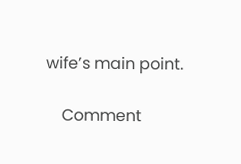wife’s main point.

    Comment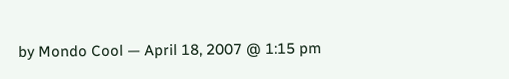by Mondo Cool — April 18, 2007 @ 1:15 pm